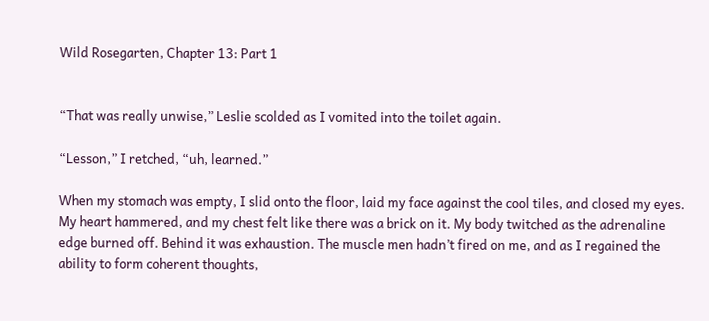Wild Rosegarten, Chapter 13: Part 1


“That was really unwise,” Leslie scolded as I vomited into the toilet again.

“Lesson,” I retched, “uh, learned.”

When my stomach was empty, I slid onto the floor, laid my face against the cool tiles, and closed my eyes. My heart hammered, and my chest felt like there was a brick on it. My body twitched as the adrenaline edge burned off. Behind it was exhaustion. The muscle men hadn’t fired on me, and as I regained the ability to form coherent thoughts,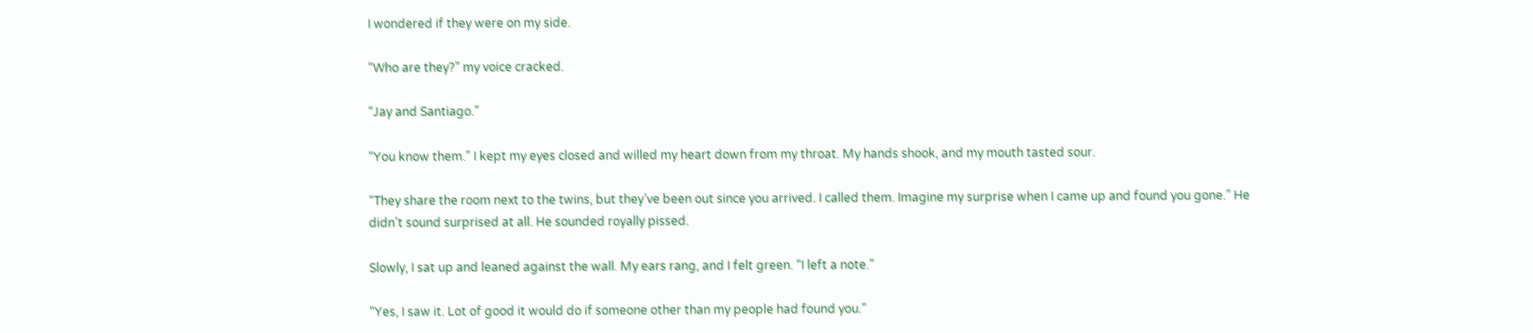I wondered if they were on my side.

“Who are they?” my voice cracked.

“Jay and Santiago.”

“You know them.” I kept my eyes closed and willed my heart down from my throat. My hands shook, and my mouth tasted sour.

“They share the room next to the twins, but they’ve been out since you arrived. I called them. Imagine my surprise when I came up and found you gone.” He didn’t sound surprised at all. He sounded royally pissed.

Slowly, I sat up and leaned against the wall. My ears rang, and I felt green. “I left a note.”

“Yes, I saw it. Lot of good it would do if someone other than my people had found you.”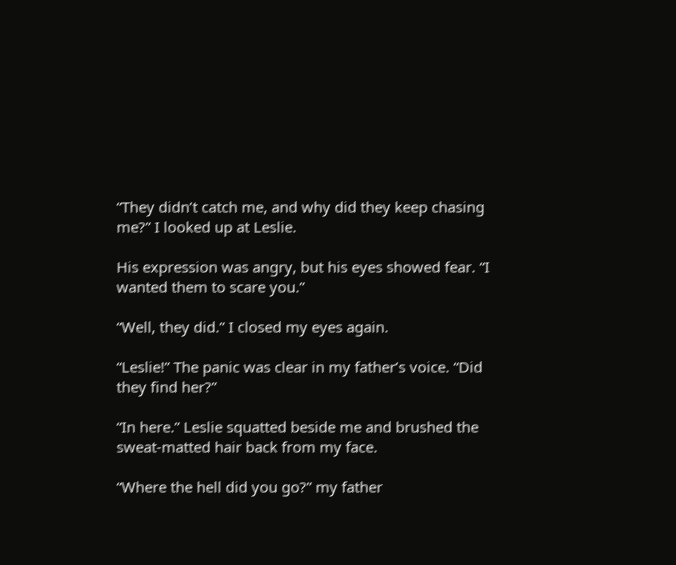“They didn’t catch me, and why did they keep chasing me?” I looked up at Leslie.

His expression was angry, but his eyes showed fear. “I wanted them to scare you.”

“Well, they did.” I closed my eyes again.

“Leslie!” The panic was clear in my father’s voice. “Did they find her?”

“In here.” Leslie squatted beside me and brushed the sweat-matted hair back from my face.

“Where the hell did you go?” my father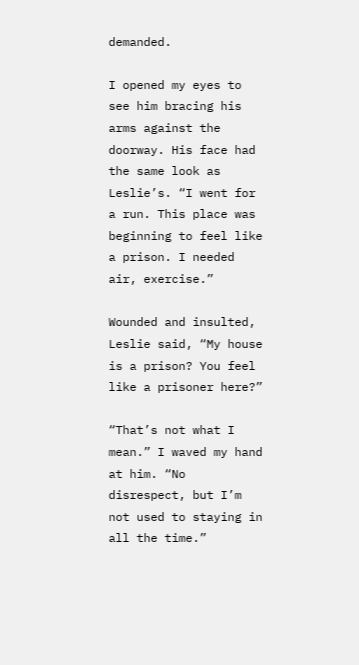demanded.

I opened my eyes to see him bracing his arms against the doorway. His face had the same look as Leslie’s. “I went for a run. This place was beginning to feel like a prison. I needed air, exercise.”

Wounded and insulted, Leslie said, “My house is a prison? You feel like a prisoner here?”

“That’s not what I mean.” I waved my hand at him. “No disrespect, but I’m not used to staying in all the time.”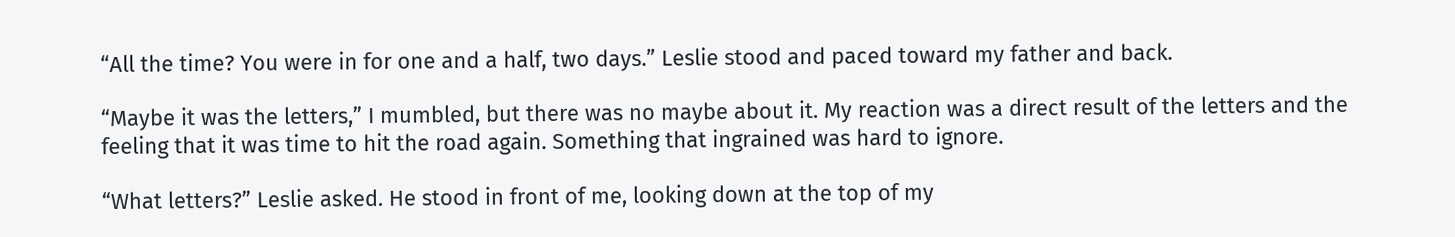“All the time? You were in for one and a half, two days.” Leslie stood and paced toward my father and back.

“Maybe it was the letters,” I mumbled, but there was no maybe about it. My reaction was a direct result of the letters and the feeling that it was time to hit the road again. Something that ingrained was hard to ignore.

“What letters?” Leslie asked. He stood in front of me, looking down at the top of my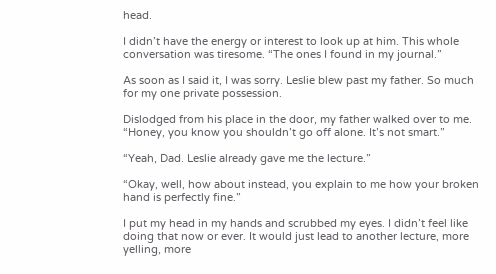head.

I didn’t have the energy or interest to look up at him. This whole conversation was tiresome. “The ones I found in my journal.”

As soon as I said it, I was sorry. Leslie blew past my father. So much for my one private possession.

Dislodged from his place in the door, my father walked over to me. “Honey, you know you shouldn’t go off alone. It’s not smart.”

“Yeah, Dad. Leslie already gave me the lecture.”

“Okay, well, how about instead, you explain to me how your broken hand is perfectly fine.”

I put my head in my hands and scrubbed my eyes. I didn’t feel like doing that now or ever. It would just lead to another lecture, more yelling, more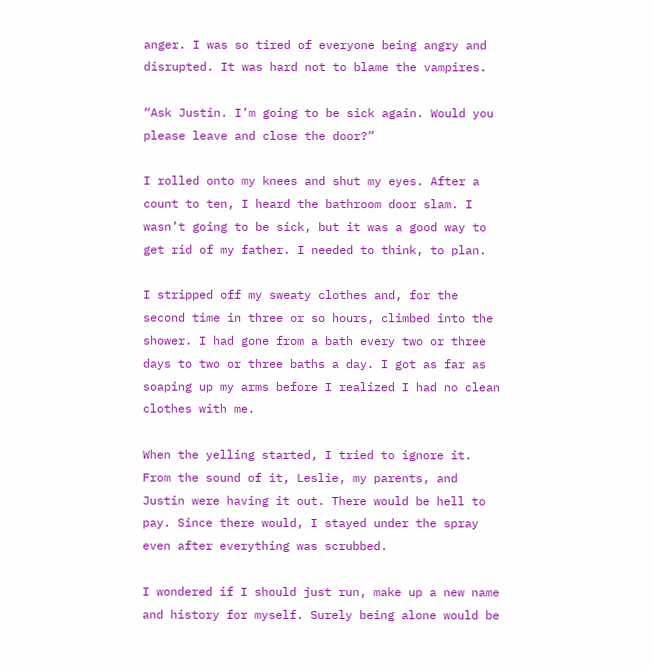anger. I was so tired of everyone being angry and disrupted. It was hard not to blame the vampires.

“Ask Justin. I’m going to be sick again. Would you please leave and close the door?”

I rolled onto my knees and shut my eyes. After a count to ten, I heard the bathroom door slam. I wasn’t going to be sick, but it was a good way to get rid of my father. I needed to think, to plan.

I stripped off my sweaty clothes and, for the second time in three or so hours, climbed into the shower. I had gone from a bath every two or three days to two or three baths a day. I got as far as soaping up my arms before I realized I had no clean clothes with me.

When the yelling started, I tried to ignore it. From the sound of it, Leslie, my parents, and Justin were having it out. There would be hell to pay. Since there would, I stayed under the spray even after everything was scrubbed.

I wondered if I should just run, make up a new name and history for myself. Surely being alone would be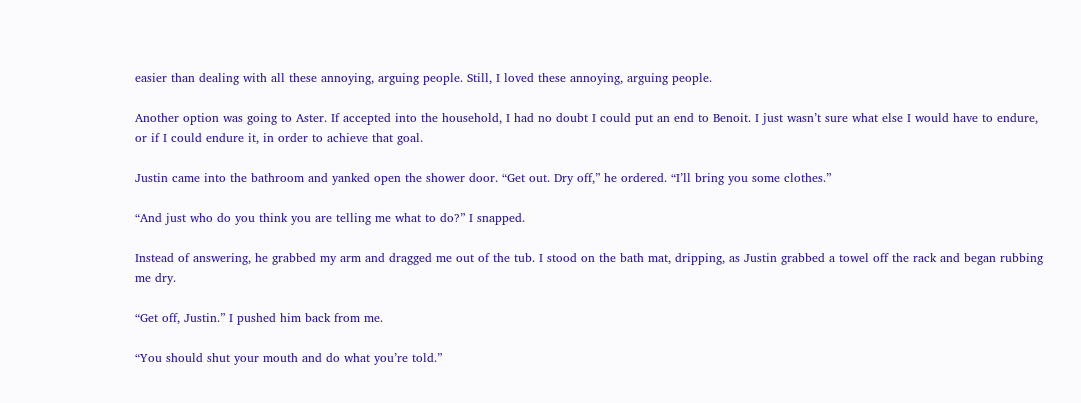easier than dealing with all these annoying, arguing people. Still, I loved these annoying, arguing people.

Another option was going to Aster. If accepted into the household, I had no doubt I could put an end to Benoit. I just wasn’t sure what else I would have to endure, or if I could endure it, in order to achieve that goal.

Justin came into the bathroom and yanked open the shower door. “Get out. Dry off,” he ordered. “I’ll bring you some clothes.”

“And just who do you think you are telling me what to do?” I snapped.

Instead of answering, he grabbed my arm and dragged me out of the tub. I stood on the bath mat, dripping, as Justin grabbed a towel off the rack and began rubbing me dry.

“Get off, Justin.” I pushed him back from me.

“You should shut your mouth and do what you’re told.”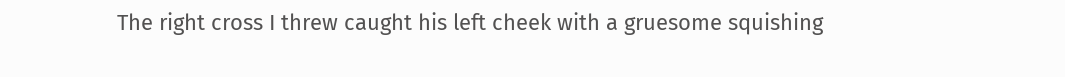The right cross I threw caught his left cheek with a gruesome squishing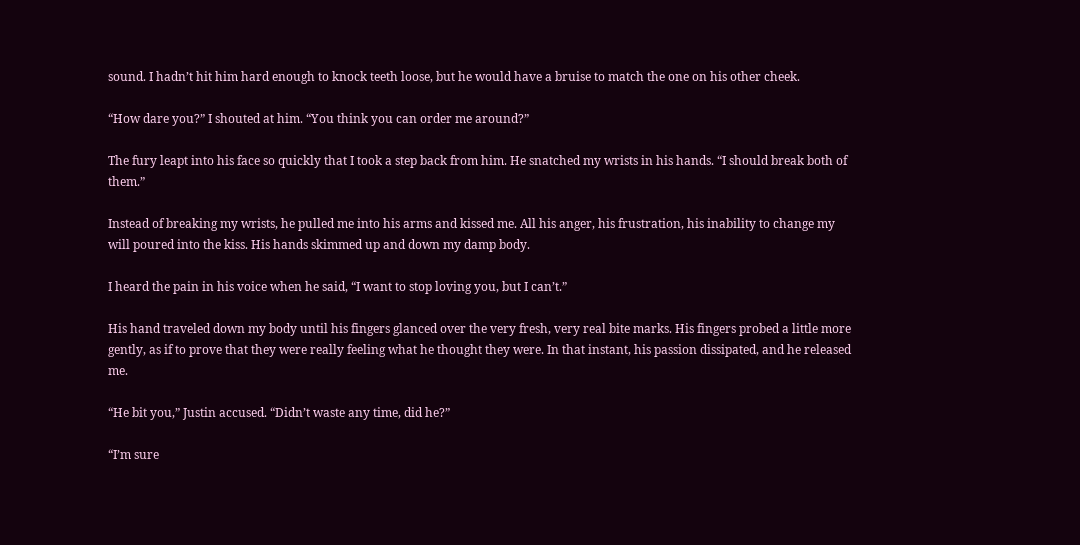sound. I hadn’t hit him hard enough to knock teeth loose, but he would have a bruise to match the one on his other cheek.

“How dare you?” I shouted at him. “You think you can order me around?”

The fury leapt into his face so quickly that I took a step back from him. He snatched my wrists in his hands. “I should break both of them.”

Instead of breaking my wrists, he pulled me into his arms and kissed me. All his anger, his frustration, his inability to change my will poured into the kiss. His hands skimmed up and down my damp body.

I heard the pain in his voice when he said, “I want to stop loving you, but I can’t.”

His hand traveled down my body until his fingers glanced over the very fresh, very real bite marks. His fingers probed a little more gently, as if to prove that they were really feeling what he thought they were. In that instant, his passion dissipated, and he released me.

“He bit you,” Justin accused. “Didn’t waste any time, did he?”

“I’m sure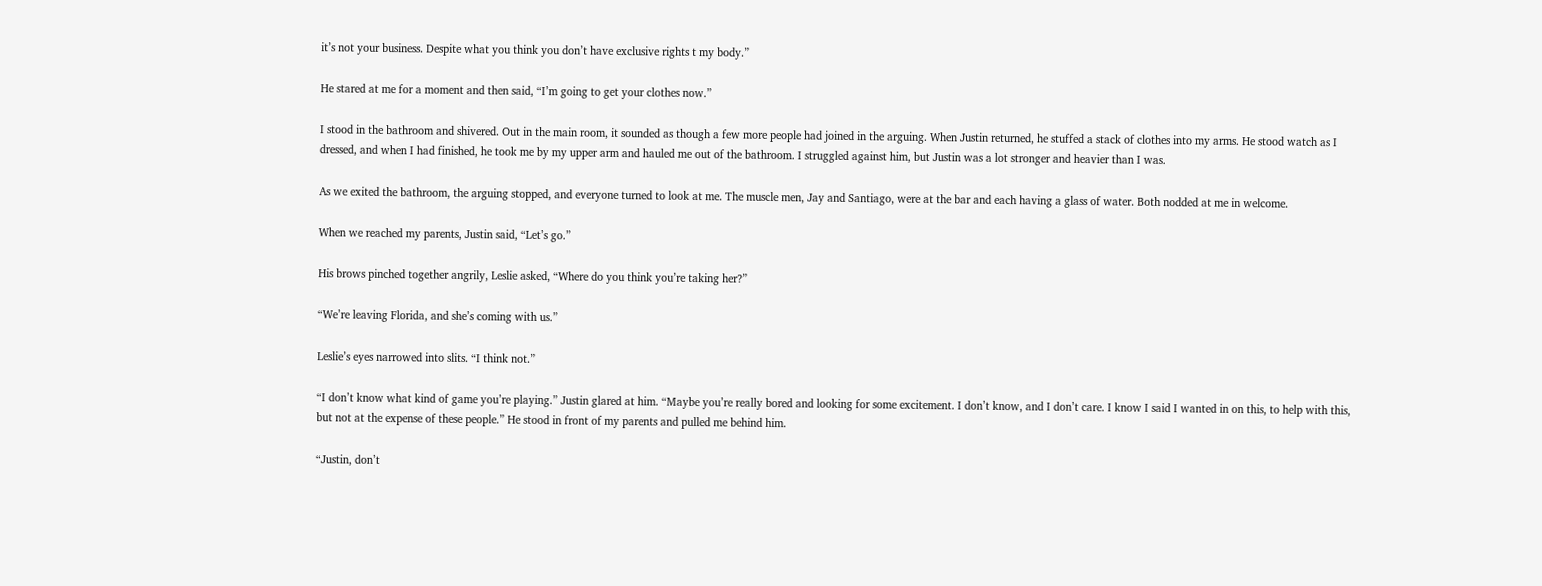it’s not your business. Despite what you think you don’t have exclusive rights t my body.”

He stared at me for a moment and then said, “I’m going to get your clothes now.”

I stood in the bathroom and shivered. Out in the main room, it sounded as though a few more people had joined in the arguing. When Justin returned, he stuffed a stack of clothes into my arms. He stood watch as I dressed, and when I had finished, he took me by my upper arm and hauled me out of the bathroom. I struggled against him, but Justin was a lot stronger and heavier than I was.

As we exited the bathroom, the arguing stopped, and everyone turned to look at me. The muscle men, Jay and Santiago, were at the bar and each having a glass of water. Both nodded at me in welcome.

When we reached my parents, Justin said, “Let’s go.”

His brows pinched together angrily, Leslie asked, “Where do you think you’re taking her?”

“We’re leaving Florida, and she’s coming with us.”

Leslie’s eyes narrowed into slits. “I think not.”

“I don’t know what kind of game you’re playing.” Justin glared at him. “Maybe you’re really bored and looking for some excitement. I don’t know, and I don’t care. I know I said I wanted in on this, to help with this, but not at the expense of these people.” He stood in front of my parents and pulled me behind him.

“Justin, don’t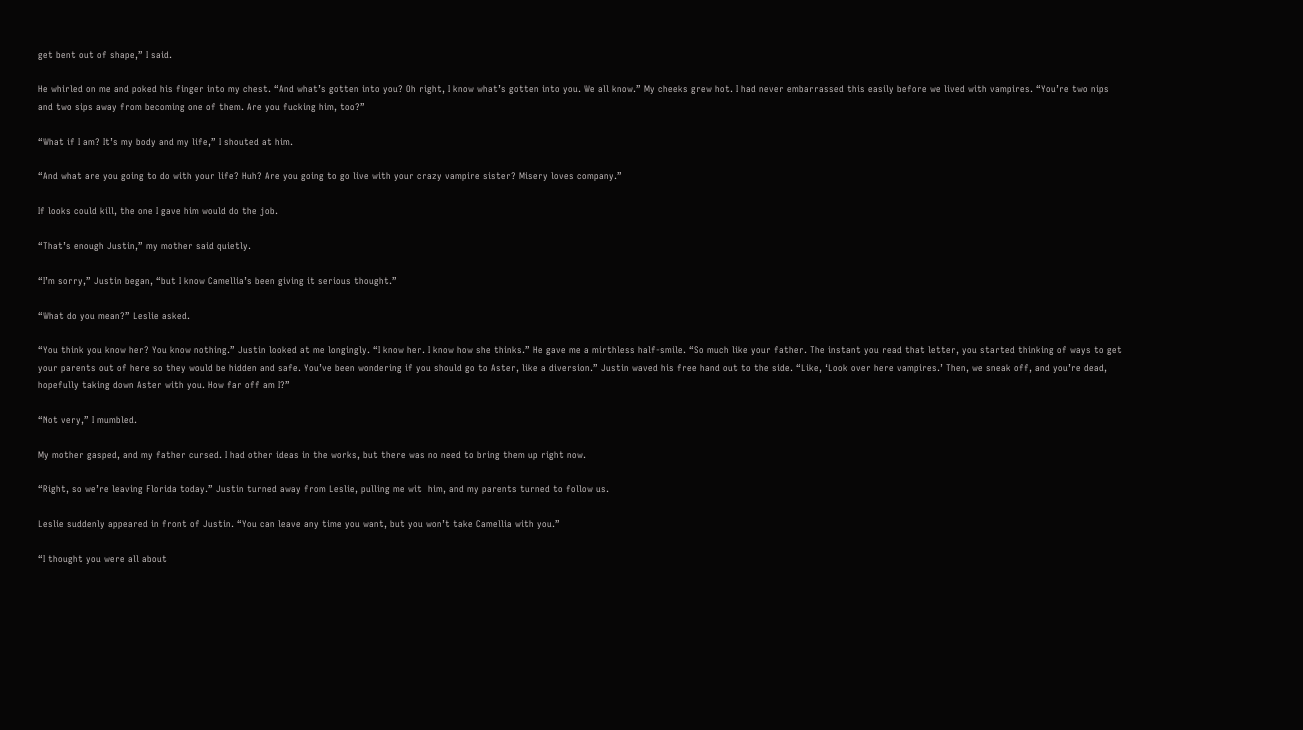get bent out of shape,” I said.

He whirled on me and poked his finger into my chest. “And what’s gotten into you? Oh right, I know what’s gotten into you. We all know.” My cheeks grew hot. I had never embarrassed this easily before we lived with vampires. “You’re two nips and two sips away from becoming one of them. Are you fucking him, too?”

“What if I am? It’s my body and my life,” I shouted at him.

“And what are you going to do with your life? Huh? Are you going to go live with your crazy vampire sister? Misery loves company.”

If looks could kill, the one I gave him would do the job.

“That’s enough Justin,” my mother said quietly.

“I’m sorry,” Justin began, “but I know Camellia’s been giving it serious thought.”

“What do you mean?” Leslie asked.

“You think you know her? You know nothing.” Justin looked at me longingly. “I know her. I know how she thinks.” He gave me a mirthless half-smile. “So much like your father. The instant you read that letter, you started thinking of ways to get your parents out of here so they would be hidden and safe. You’ve been wondering if you should go to Aster, like a diversion.” Justin waved his free hand out to the side. “Like, ‘Look over here vampires.’ Then, we sneak off, and you’re dead, hopefully taking down Aster with you. How far off am I?”

“Not very,” I mumbled.

My mother gasped, and my father cursed. I had other ideas in the works, but there was no need to bring them up right now.

“Right, so we’re leaving Florida today.” Justin turned away from Leslie, pulling me wit  him, and my parents turned to follow us.

Leslie suddenly appeared in front of Justin. “You can leave any time you want, but you won’t take Camellia with you.”

“I thought you were all about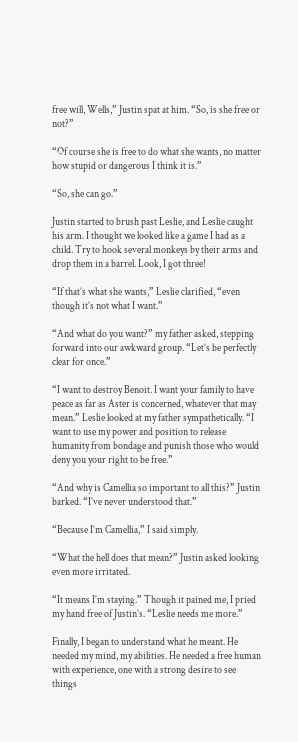free will, Wells,” Justin spat at him. “So, is she free or not?”

“Of course she is free to do what she wants, no matter how stupid or dangerous I think it is.”

“So, she can go.”

Justin started to brush past Leslie, and Leslie caught his arm. I thought we looked like a game I had as a child. Try to hook several monkeys by their arms and drop them in a barrel. Look, I got three!

“If that’s what she wants,” Leslie clarified, “even though it’s not what I want.”

“And what do you want?” my father asked, stepping forward into our awkward group. “Let’s be perfectly clear for once.”

“I want to destroy Benoit. I want your family to have peace as far as Aster is concerned, whatever that may mean.” Leslie looked at my father sympathetically. “I want to use my power and position to release humanity from bondage and punish those who would deny you your right to be free.”

“And why is Camellia so important to all this?” Justin barked. “I’ve never understood that.”

“Because I’m Camellia,” I said simply.

“What the hell does that mean?” Justin asked looking even more irritated.

“It means I’m staying.” Though it pained me, I pried my hand free of Justin’s. “Leslie needs me more.”

Finally, I began to understand what he meant. He needed my mind, my abilities. He needed a free human with experience, one with a strong desire to see things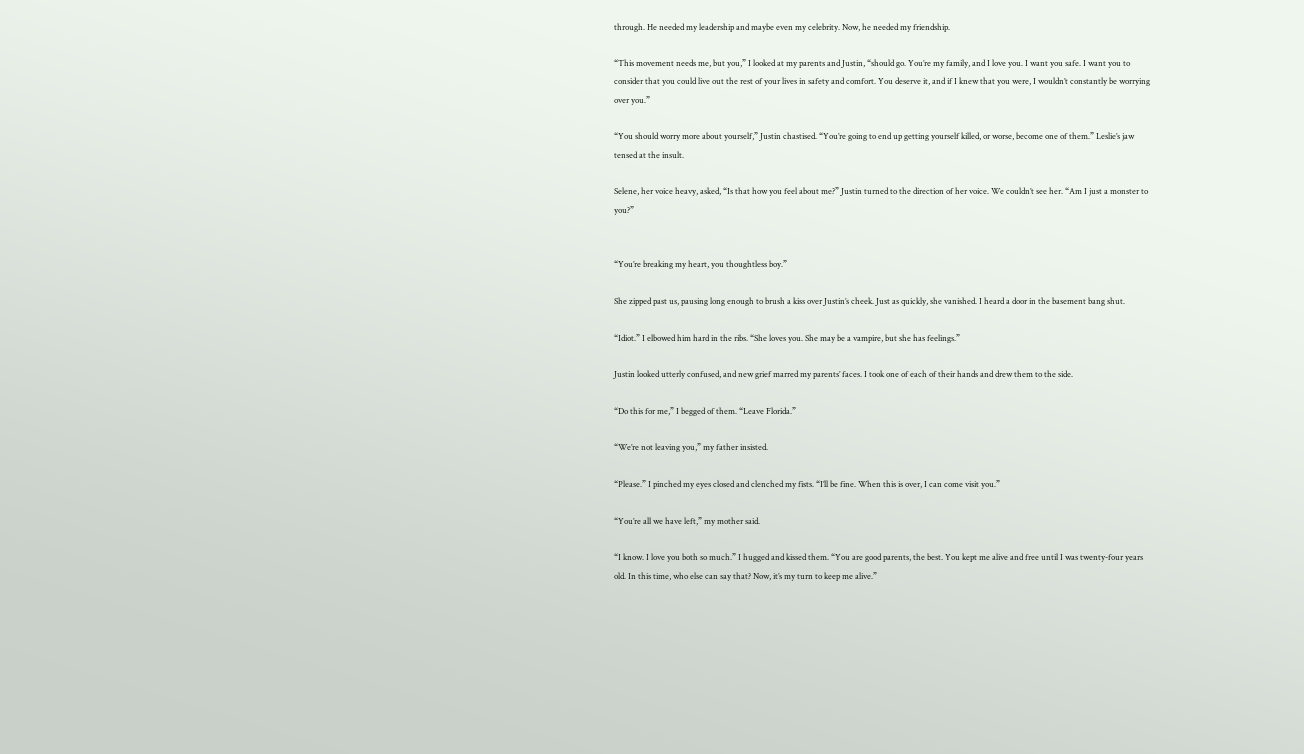through. He needed my leadership and maybe even my celebrity. Now, he needed my friendship.

“This movement needs me, but you,” I looked at my parents and Justin, “should go. You’re my family, and I love you. I want you safe. I want you to consider that you could live out the rest of your lives in safety and comfort. You deserve it, and if I knew that you were, I wouldn’t constantly be worrying over you.”

“You should worry more about yourself,” Justin chastised. “You’re going to end up getting yourself killed, or worse, become one of them.” Leslie’s jaw tensed at the insult.

Selene, her voice heavy, asked, “Is that how you feel about me?” Justin turned to the direction of her voice. We couldn’t see her. “Am I just a monster to you?”


“You’re breaking my heart, you thoughtless boy.”

She zipped past us, pausing long enough to brush a kiss over Justin’s cheek. Just as quickly, she vanished. I heard a door in the basement bang shut.

“Idiot.” I elbowed him hard in the ribs. “She loves you. She may be a vampire, but she has feelings.”

Justin looked utterly confused, and new grief marred my parents’ faces. I took one of each of their hands and drew them to the side.

“Do this for me,” I begged of them. “Leave Florida.”

“We’re not leaving you,” my father insisted.

“Please.” I pinched my eyes closed and clenched my fists. “I’ll be fine. When this is over, I can come visit you.”

“You’re all we have left,” my mother said.

“I know. I love you both so much.” I hugged and kissed them. “You are good parents, the best. You kept me alive and free until I was twenty-four years old. In this time, who else can say that? Now, it’s my turn to keep me alive.”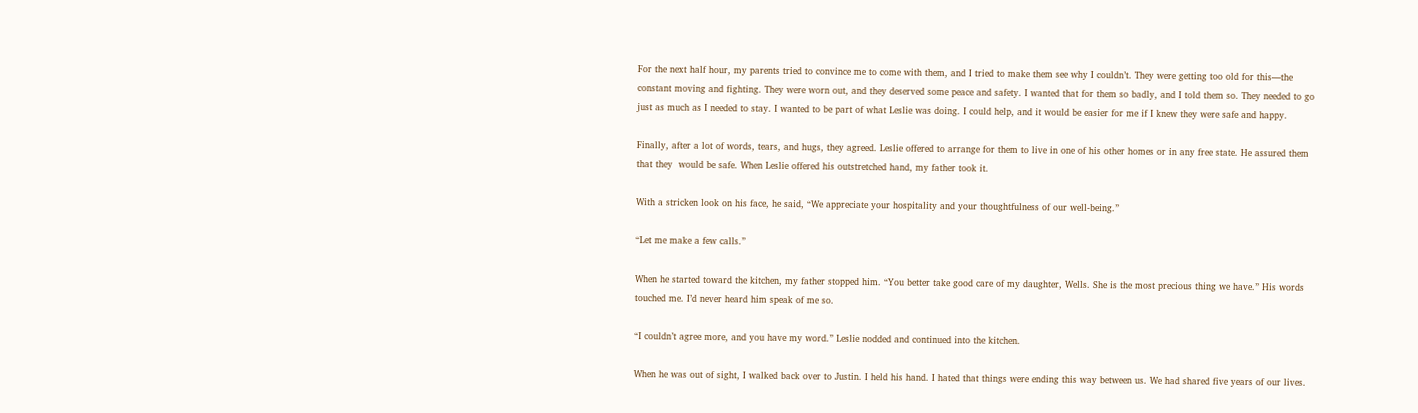For the next half hour, my parents tried to convince me to come with them, and I tried to make them see why I couldn’t. They were getting too old for this—the constant moving and fighting. They were worn out, and they deserved some peace and safety. I wanted that for them so badly, and I told them so. They needed to go just as much as I needed to stay. I wanted to be part of what Leslie was doing. I could help, and it would be easier for me if I knew they were safe and happy.

Finally, after a lot of words, tears, and hugs, they agreed. Leslie offered to arrange for them to live in one of his other homes or in any free state. He assured them that they  would be safe. When Leslie offered his outstretched hand, my father took it.

With a stricken look on his face, he said, “We appreciate your hospitality and your thoughtfulness of our well-being.”

“Let me make a few calls.”

When he started toward the kitchen, my father stopped him. “You better take good care of my daughter, Wells. She is the most precious thing we have.” His words touched me. I’d never heard him speak of me so.

“I couldn’t agree more, and you have my word.” Leslie nodded and continued into the kitchen.

When he was out of sight, I walked back over to Justin. I held his hand. I hated that things were ending this way between us. We had shared five years of our lives.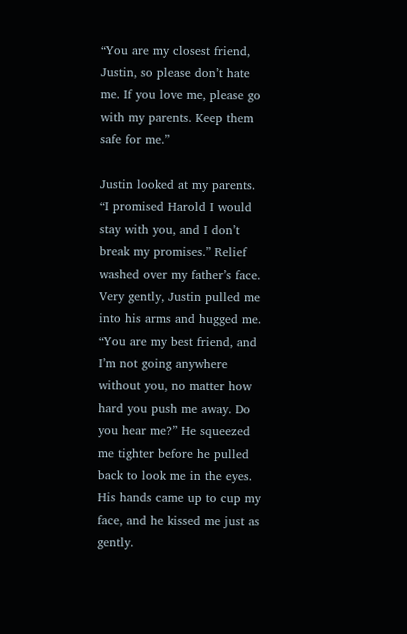“You are my closest friend, Justin, so please don’t hate me. If you love me, please go with my parents. Keep them safe for me.”

Justin looked at my parents. “I promised Harold I would stay with you, and I don’t break my promises.” Relief washed over my father’s face. Very gently, Justin pulled me into his arms and hugged me. “You are my best friend, and I’m not going anywhere without you, no matter how hard you push me away. Do you hear me?” He squeezed me tighter before he pulled back to look me in the eyes. His hands came up to cup my face, and he kissed me just as gently.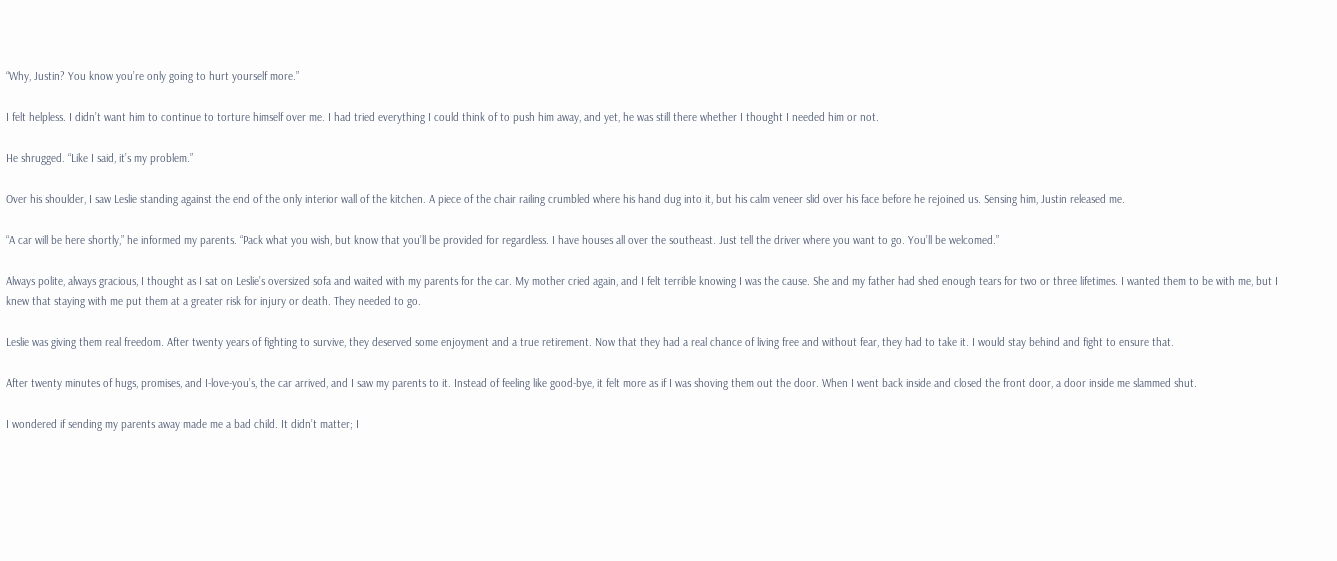“Why, Justin? You know you’re only going to hurt yourself more.”

I felt helpless. I didn’t want him to continue to torture himself over me. I had tried everything I could think of to push him away, and yet, he was still there whether I thought I needed him or not.

He shrugged. “Like I said, it’s my problem.”

Over his shoulder, I saw Leslie standing against the end of the only interior wall of the kitchen. A piece of the chair railing crumbled where his hand dug into it, but his calm veneer slid over his face before he rejoined us. Sensing him, Justin released me.

“A car will be here shortly,” he informed my parents. “Pack what you wish, but know that you’ll be provided for regardless. I have houses all over the southeast. Just tell the driver where you want to go. You’ll be welcomed.”

Always polite, always gracious, I thought as I sat on Leslie’s oversized sofa and waited with my parents for the car. My mother cried again, and I felt terrible knowing I was the cause. She and my father had shed enough tears for two or three lifetimes. I wanted them to be with me, but I knew that staying with me put them at a greater risk for injury or death. They needed to go.

Leslie was giving them real freedom. After twenty years of fighting to survive, they deserved some enjoyment and a true retirement. Now that they had a real chance of living free and without fear, they had to take it. I would stay behind and fight to ensure that.

After twenty minutes of hugs, promises, and I-love-you’s, the car arrived, and I saw my parents to it. Instead of feeling like good-bye, it felt more as if I was shoving them out the door. When I went back inside and closed the front door, a door inside me slammed shut.

I wondered if sending my parents away made me a bad child. It didn’t matter; I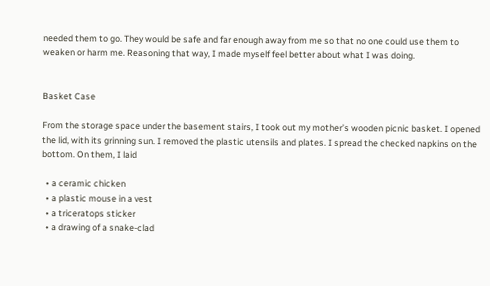needed them to go. They would be safe and far enough away from me so that no one could use them to weaken or harm me. Reasoning that way, I made myself feel better about what I was doing.


Basket Case

From the storage space under the basement stairs, I took out my mother’s wooden picnic basket. I opened the lid, with its grinning sun. I removed the plastic utensils and plates. I spread the checked napkins on the bottom. On them, I laid

  • a ceramic chicken
  • a plastic mouse in a vest
  • a triceratops sticker
  • a drawing of a snake-clad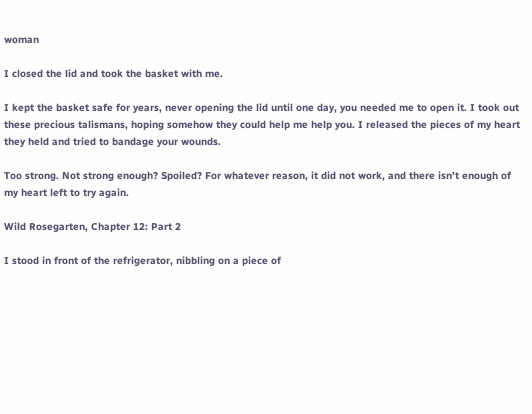woman

I closed the lid and took the basket with me.

I kept the basket safe for years, never opening the lid until one day, you needed me to open it. I took out these precious talismans, hoping somehow they could help me help you. I released the pieces of my heart they held and tried to bandage your wounds.

Too strong. Not strong enough? Spoiled? For whatever reason, it did not work, and there isn’t enough of my heart left to try again.

Wild Rosegarten, Chapter 12: Part 2

I stood in front of the refrigerator, nibbling on a piece of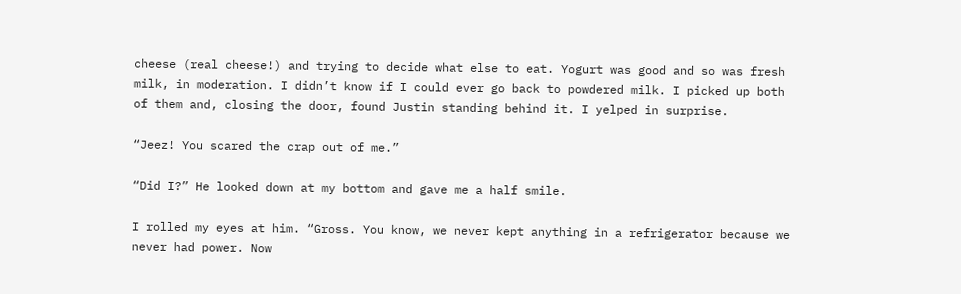cheese (real cheese!) and trying to decide what else to eat. Yogurt was good and so was fresh milk, in moderation. I didn’t know if I could ever go back to powdered milk. I picked up both of them and, closing the door, found Justin standing behind it. I yelped in surprise.

“Jeez! You scared the crap out of me.”

“Did I?” He looked down at my bottom and gave me a half smile.

I rolled my eyes at him. “Gross. You know, we never kept anything in a refrigerator because we never had power. Now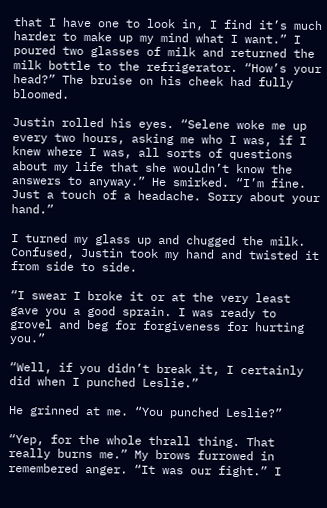that I have one to look in, I find it’s much harder to make up my mind what I want.” I poured two glasses of milk and returned the milk bottle to the refrigerator. “How’s your head?” The bruise on his cheek had fully bloomed.

Justin rolled his eyes. “Selene woke me up every two hours, asking me who I was, if I knew where I was, all sorts of questions about my life that she wouldn’t know the answers to anyway.” He smirked. “I’m fine. Just a touch of a headache. Sorry about your hand.”

I turned my glass up and chugged the milk. Confused, Justin took my hand and twisted it from side to side.

“I swear I broke it or at the very least gave you a good sprain. I was ready to grovel and beg for forgiveness for hurting you.”

“Well, if you didn’t break it, I certainly did when I punched Leslie.”

He grinned at me. “You punched Leslie?”

“Yep, for the whole thrall thing. That really burns me.” My brows furrowed in remembered anger. “It was our fight.” I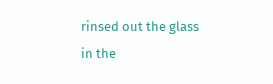rinsed out the glass in the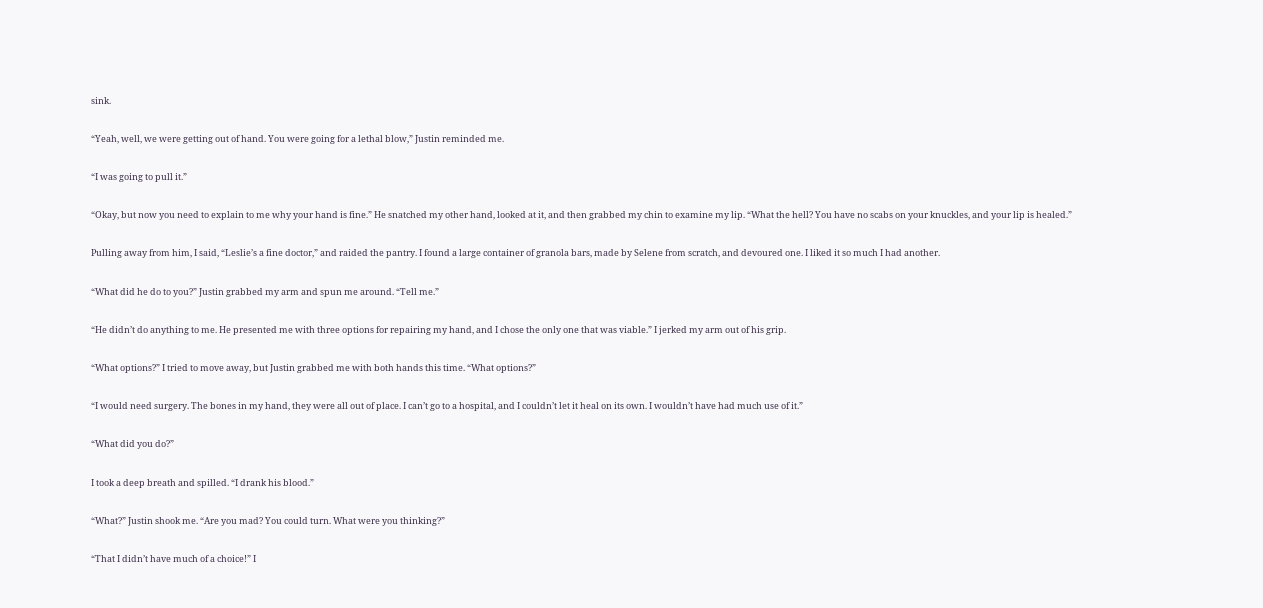sink.

“Yeah, well, we were getting out of hand. You were going for a lethal blow,” Justin reminded me.

“I was going to pull it.”

“Okay, but now you need to explain to me why your hand is fine.” He snatched my other hand, looked at it, and then grabbed my chin to examine my lip. “What the hell? You have no scabs on your knuckles, and your lip is healed.”

Pulling away from him, I said, “Leslie’s a fine doctor,” and raided the pantry. I found a large container of granola bars, made by Selene from scratch, and devoured one. I liked it so much I had another.

“What did he do to you?” Justin grabbed my arm and spun me around. “Tell me.”

“He didn’t do anything to me. He presented me with three options for repairing my hand, and I chose the only one that was viable.” I jerked my arm out of his grip.

“What options?” I tried to move away, but Justin grabbed me with both hands this time. “What options?”

“I would need surgery. The bones in my hand, they were all out of place. I can’t go to a hospital, and I couldn’t let it heal on its own. I wouldn’t have had much use of it.”

“What did you do?”

I took a deep breath and spilled. “I drank his blood.”

“What?” Justin shook me. “Are you mad? You could turn. What were you thinking?”

“That I didn’t have much of a choice!” I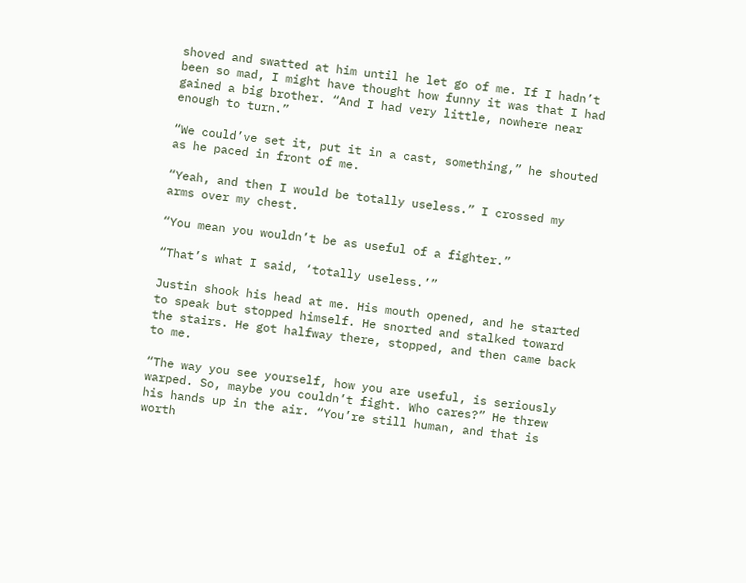shoved and swatted at him until he let go of me. If I hadn’t been so mad, I might have thought how funny it was that I had gained a big brother. “And I had very little, nowhere near enough to turn.”

“We could’ve set it, put it in a cast, something,” he shouted as he paced in front of me.

“Yeah, and then I would be totally useless.” I crossed my arms over my chest.

“You mean you wouldn’t be as useful of a fighter.”

“That’s what I said, ‘totally useless.’”

Justin shook his head at me. His mouth opened, and he started to speak but stopped himself. He snorted and stalked toward the stairs. He got halfway there, stopped, and then came back to me.

“The way you see yourself, how you are useful, is seriously warped. So, maybe you couldn’t fight. Who cares?” He threw his hands up in the air. “You’re still human, and that is worth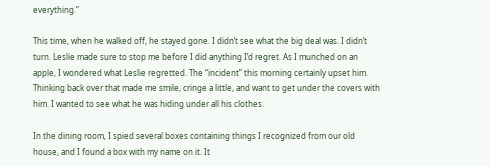everything.”

This time, when he walked off, he stayed gone. I didn’t see what the big deal was. I didn’t turn. Leslie made sure to stop me before I did anything I’d regret. As I munched on an apple, I wondered what Leslie regretted. The “incident” this morning certainly upset him. Thinking back over that made me smile, cringe a little, and want to get under the covers with him. I wanted to see what he was hiding under all his clothes.

In the dining room, I spied several boxes containing things I recognized from our old house, and I found a box with my name on it. It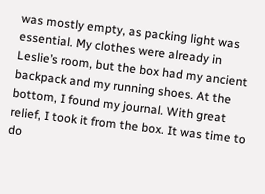was mostly empty, as packing light was essential. My clothes were already in Leslie’s room, but the box had my ancient backpack and my running shoes. At the bottom, I found my journal. With great relief, I took it from the box. It was time to do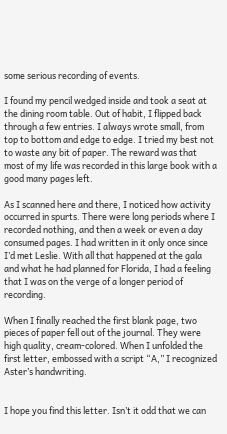some serious recording of events.

I found my pencil wedged inside and took a seat at the dining room table. Out of habit, I flipped back through a few entries. I always wrote small, from top to bottom and edge to edge. I tried my best not to waste any bit of paper. The reward was that most of my life was recorded in this large book with a good many pages left.

As I scanned here and there, I noticed how activity occurred in spurts. There were long periods where I recorded nothing, and then a week or even a day consumed pages. I had written in it only once since I’d met Leslie. With all that happened at the gala and what he had planned for Florida, I had a feeling that I was on the verge of a longer period of recording.

When I finally reached the first blank page, two pieces of paper fell out of the journal. They were high quality, cream-colored. When I unfolded the first letter, embossed with a script “A,” I recognized Aster’s handwriting.


I hope you find this letter. Isn’t it odd that we can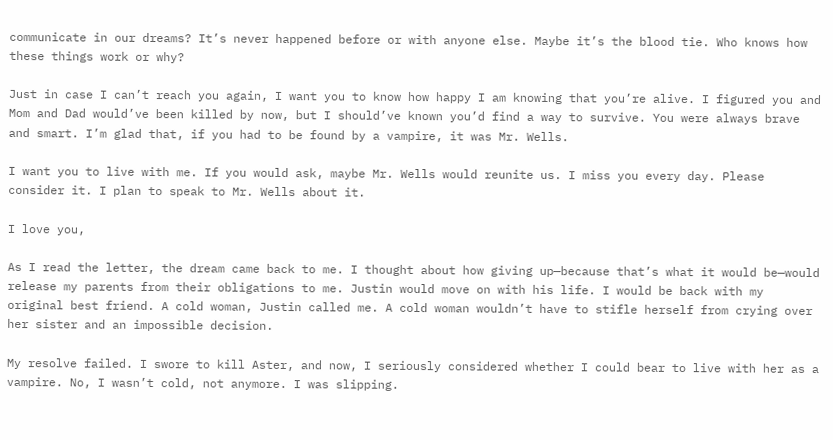communicate in our dreams? It’s never happened before or with anyone else. Maybe it’s the blood tie. Who knows how these things work or why?

Just in case I can’t reach you again, I want you to know how happy I am knowing that you’re alive. I figured you and Mom and Dad would’ve been killed by now, but I should’ve known you’d find a way to survive. You were always brave and smart. I’m glad that, if you had to be found by a vampire, it was Mr. Wells.

I want you to live with me. If you would ask, maybe Mr. Wells would reunite us. I miss you every day. Please consider it. I plan to speak to Mr. Wells about it.

I love you,

As I read the letter, the dream came back to me. I thought about how giving up—because that’s what it would be—would release my parents from their obligations to me. Justin would move on with his life. I would be back with my original best friend. A cold woman, Justin called me. A cold woman wouldn’t have to stifle herself from crying over her sister and an impossible decision.

My resolve failed. I swore to kill Aster, and now, I seriously considered whether I could bear to live with her as a vampire. No, I wasn’t cold, not anymore. I was slipping.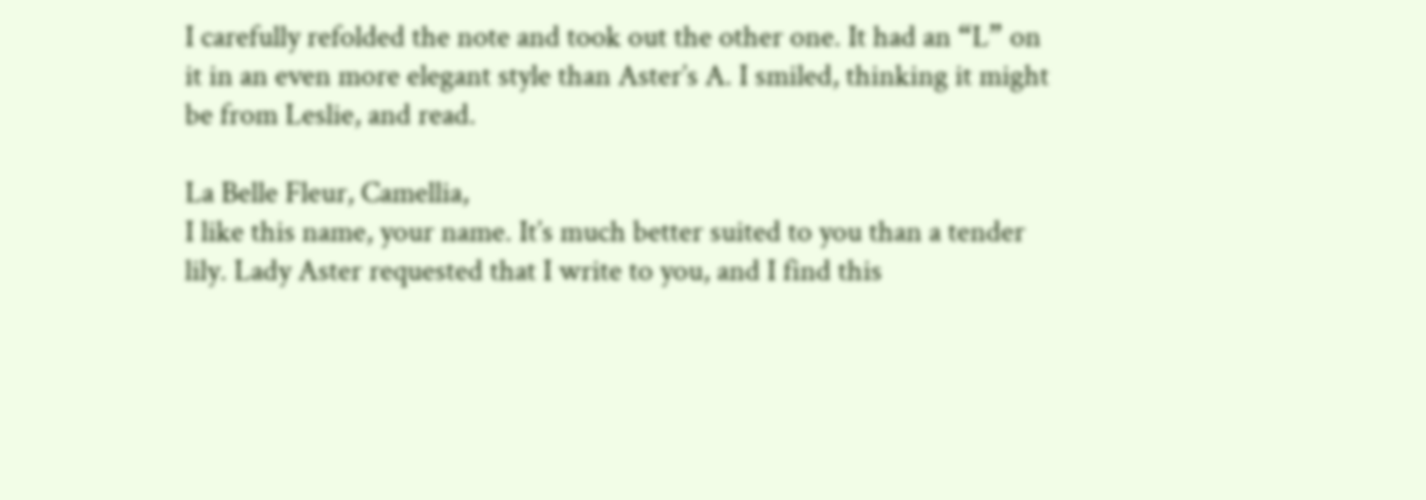I carefully refolded the note and took out the other one. It had an “L” on it in an even more elegant style than Aster’s A. I smiled, thinking it might be from Leslie, and read.

La Belle Fleur, Camellia,
I like this name, your name. It’s much better suited to you than a tender lily. Lady Aster requested that I write to you, and I find this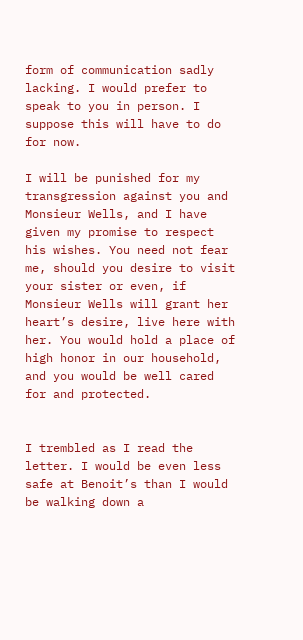form of communication sadly lacking. I would prefer to speak to you in person. I suppose this will have to do for now.

I will be punished for my transgression against you and Monsieur Wells, and I have given my promise to respect his wishes. You need not fear me, should you desire to visit your sister or even, if Monsieur Wells will grant her heart’s desire, live here with her. You would hold a place of high honor in our household, and you would be well cared for and protected.


I trembled as I read the letter. I would be even less safe at Benoit’s than I would be walking down a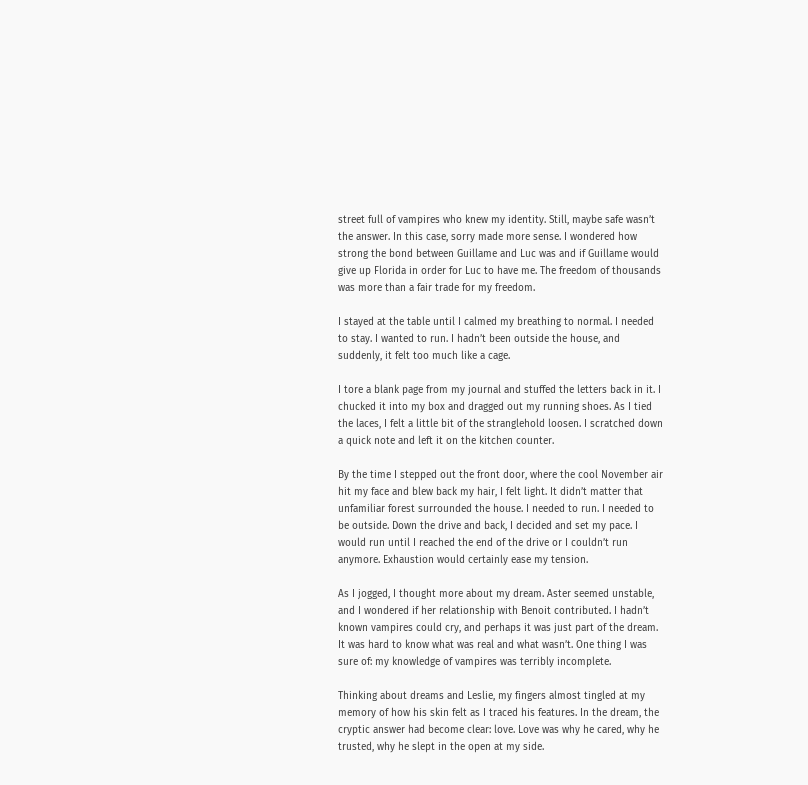street full of vampires who knew my identity. Still, maybe safe wasn’t the answer. In this case, sorry made more sense. I wondered how strong the bond between Guillame and Luc was and if Guillame would give up Florida in order for Luc to have me. The freedom of thousands was more than a fair trade for my freedom.

I stayed at the table until I calmed my breathing to normal. I needed to stay. I wanted to run. I hadn’t been outside the house, and suddenly, it felt too much like a cage.

I tore a blank page from my journal and stuffed the letters back in it. I chucked it into my box and dragged out my running shoes. As I tied the laces, I felt a little bit of the stranglehold loosen. I scratched down a quick note and left it on the kitchen counter.

By the time I stepped out the front door, where the cool November air hit my face and blew back my hair, I felt light. It didn’t matter that unfamiliar forest surrounded the house. I needed to run. I needed to be outside. Down the drive and back, I decided and set my pace. I would run until I reached the end of the drive or I couldn’t run anymore. Exhaustion would certainly ease my tension.

As I jogged, I thought more about my dream. Aster seemed unstable, and I wondered if her relationship with Benoit contributed. I hadn’t known vampires could cry, and perhaps it was just part of the dream. It was hard to know what was real and what wasn’t. One thing I was sure of: my knowledge of vampires was terribly incomplete.

Thinking about dreams and Leslie, my fingers almost tingled at my memory of how his skin felt as I traced his features. In the dream, the cryptic answer had become clear: love. Love was why he cared, why he trusted, why he slept in the open at my side.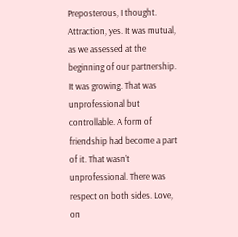Preposterous, I thought. Attraction, yes. It was mutual, as we assessed at the beginning of our partnership. It was growing. That was unprofessional but controllable. A form of friendship had become a part of it. That wasn’t unprofessional. There was respect on both sides. Love, on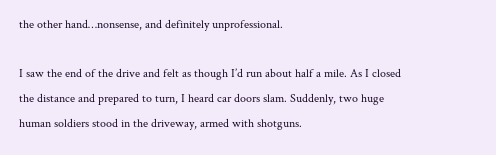the other hand…nonsense, and definitely unprofessional.

I saw the end of the drive and felt as though I’d run about half a mile. As I closed the distance and prepared to turn, I heard car doors slam. Suddenly, two huge human soldiers stood in the driveway, armed with shotguns.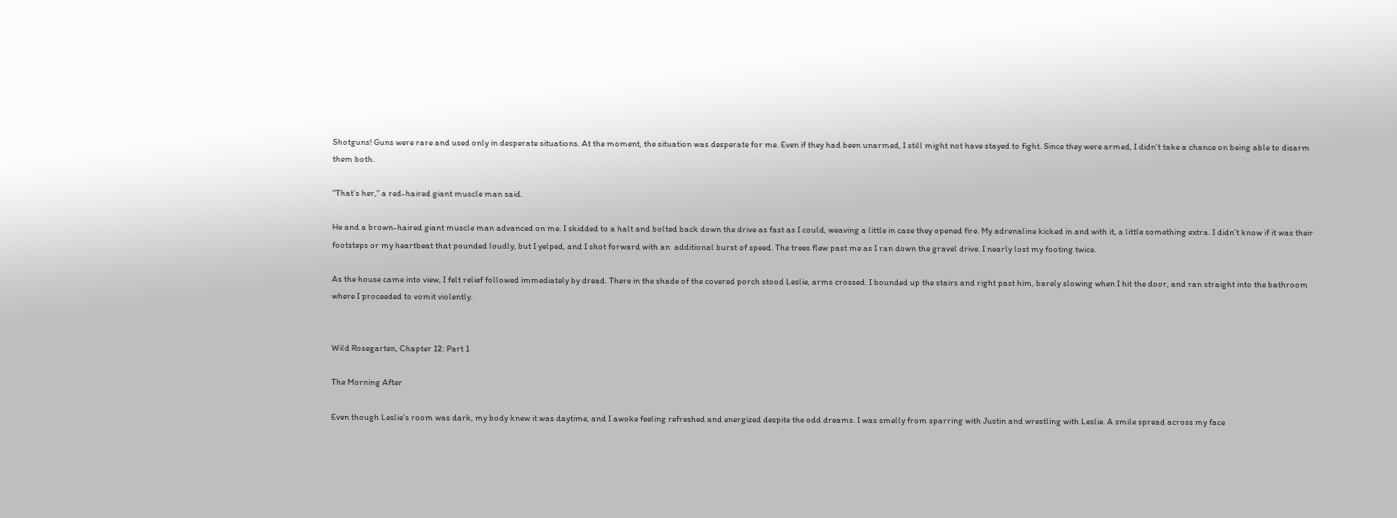Shotguns! Guns were rare and used only in desperate situations. At the moment, the situation was desperate for me. Even if they had been unarmed, I still might not have stayed to fight. Since they were armed, I didn’t take a chance on being able to disarm them both.

“That’s her,” a red-haired giant muscle man said.

He and a brown-haired giant muscle man advanced on me. I skidded to a halt and bolted back down the drive as fast as I could, weaving a little in case they opened fire. My adrenaline kicked in and with it, a little something extra. I didn’t know if it was their footsteps or my heartbeat that pounded loudly, but I yelped, and I shot forward with an  additional burst of speed. The trees flew past me as I ran down the gravel drive. I nearly lost my footing twice.

As the house came into view, I felt relief followed immediately by dread. There in the shade of the covered porch stood Leslie, arms crossed. I bounded up the stairs and right past him, barely slowing when I hit the door, and ran straight into the bathroom where I proceeded to vomit violently.


Wild Rosegarten, Chapter 12: Part 1

The Morning After

Even though Leslie’s room was dark, my body knew it was daytime, and I awoke feeling refreshed and energized despite the odd dreams. I was smelly from sparring with Justin and wrestling with Leslie. A smile spread across my face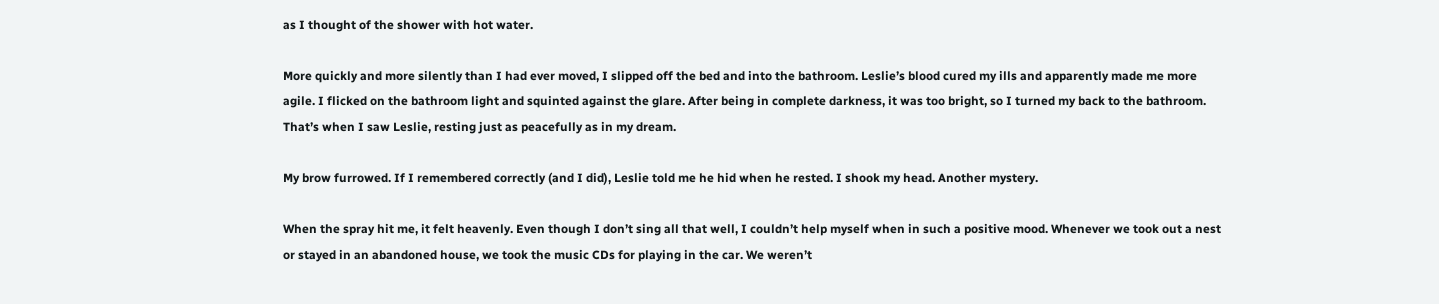as I thought of the shower with hot water.

More quickly and more silently than I had ever moved, I slipped off the bed and into the bathroom. Leslie’s blood cured my ills and apparently made me more agile. I flicked on the bathroom light and squinted against the glare. After being in complete darkness, it was too bright, so I turned my back to the bathroom. That’s when I saw Leslie, resting just as peacefully as in my dream.

My brow furrowed. If I remembered correctly (and I did), Leslie told me he hid when he rested. I shook my head. Another mystery.

When the spray hit me, it felt heavenly. Even though I don’t sing all that well, I couldn’t help myself when in such a positive mood. Whenever we took out a nest or stayed in an abandoned house, we took the music CDs for playing in the car. We weren’t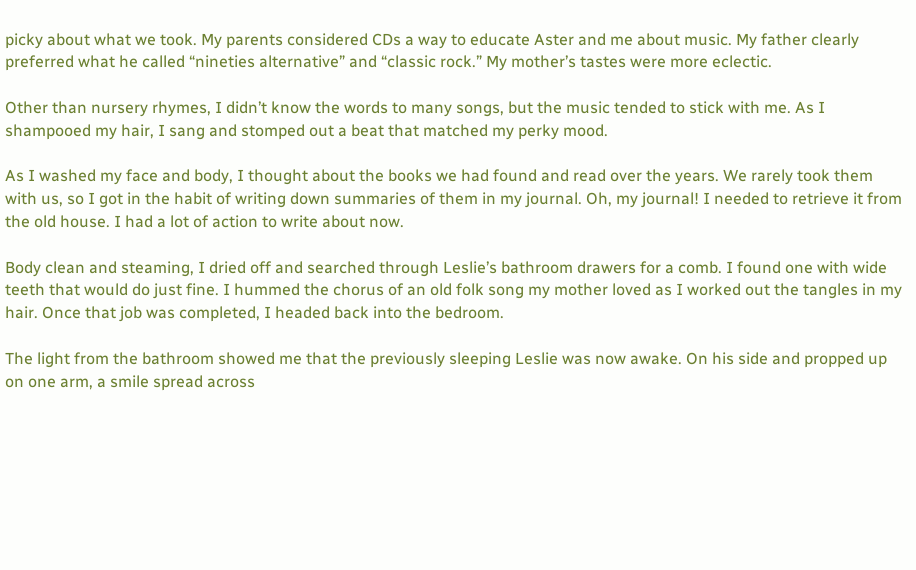picky about what we took. My parents considered CDs a way to educate Aster and me about music. My father clearly preferred what he called “nineties alternative” and “classic rock.” My mother’s tastes were more eclectic.

Other than nursery rhymes, I didn’t know the words to many songs, but the music tended to stick with me. As I shampooed my hair, I sang and stomped out a beat that matched my perky mood.

As I washed my face and body, I thought about the books we had found and read over the years. We rarely took them with us, so I got in the habit of writing down summaries of them in my journal. Oh, my journal! I needed to retrieve it from the old house. I had a lot of action to write about now.

Body clean and steaming, I dried off and searched through Leslie’s bathroom drawers for a comb. I found one with wide teeth that would do just fine. I hummed the chorus of an old folk song my mother loved as I worked out the tangles in my hair. Once that job was completed, I headed back into the bedroom.

The light from the bathroom showed me that the previously sleeping Leslie was now awake. On his side and propped up on one arm, a smile spread across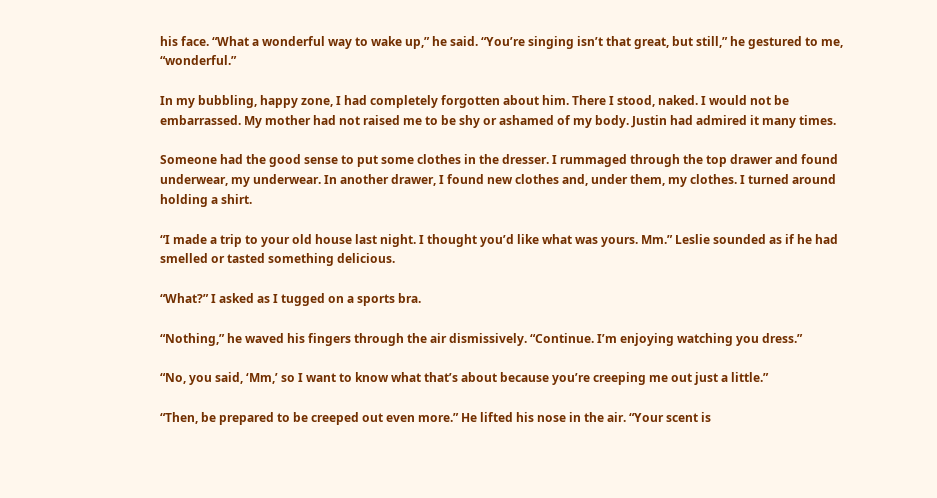his face. “What a wonderful way to wake up,” he said. “You’re singing isn’t that great, but still,” he gestured to me, “wonderful.”

In my bubbling, happy zone, I had completely forgotten about him. There I stood, naked. I would not be embarrassed. My mother had not raised me to be shy or ashamed of my body. Justin had admired it many times.

Someone had the good sense to put some clothes in the dresser. I rummaged through the top drawer and found underwear, my underwear. In another drawer, I found new clothes and, under them, my clothes. I turned around holding a shirt.

“I made a trip to your old house last night. I thought you’d like what was yours. Mm.” Leslie sounded as if he had smelled or tasted something delicious.

“What?” I asked as I tugged on a sports bra.

“Nothing,” he waved his fingers through the air dismissively. “Continue. I’m enjoying watching you dress.”

“No, you said, ‘Mm,’ so I want to know what that’s about because you’re creeping me out just a little.”

“Then, be prepared to be creeped out even more.” He lifted his nose in the air. “Your scent is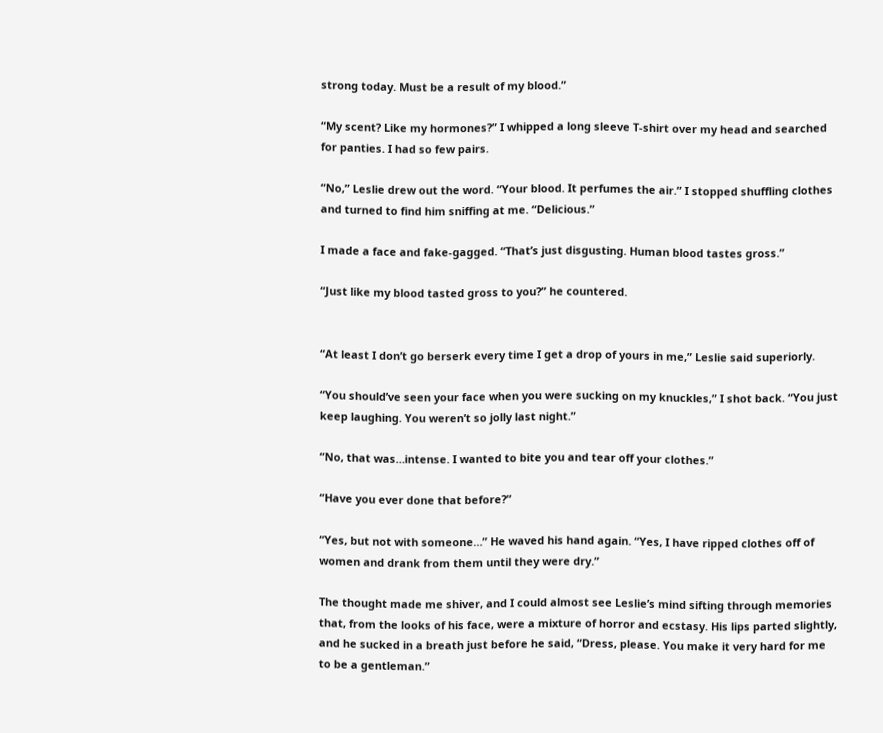strong today. Must be a result of my blood.”

“My scent? Like my hormones?” I whipped a long sleeve T-shirt over my head and searched for panties. I had so few pairs.

“No,” Leslie drew out the word. “Your blood. It perfumes the air.” I stopped shuffling clothes and turned to find him sniffing at me. “Delicious.”

I made a face and fake-gagged. “That’s just disgusting. Human blood tastes gross.”

“Just like my blood tasted gross to you?” he countered.


“At least I don’t go berserk every time I get a drop of yours in me,” Leslie said superiorly.

“You should’ve seen your face when you were sucking on my knuckles,” I shot back. “You just keep laughing. You weren’t so jolly last night.”

“No, that was…intense. I wanted to bite you and tear off your clothes.”

“Have you ever done that before?”

“Yes, but not with someone…” He waved his hand again. “Yes, I have ripped clothes off of women and drank from them until they were dry.”

The thought made me shiver, and I could almost see Leslie’s mind sifting through memories that, from the looks of his face, were a mixture of horror and ecstasy. His lips parted slightly, and he sucked in a breath just before he said, “Dress, please. You make it very hard for me to be a gentleman.”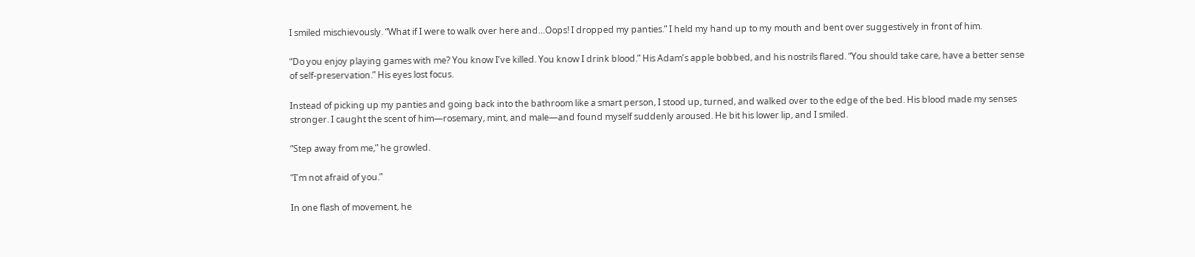I smiled mischievously. “What if I were to walk over here and…Oops! I dropped my panties.” I held my hand up to my mouth and bent over suggestively in front of him.

“Do you enjoy playing games with me? You know I’ve killed. You know I drink blood.” His Adam’s apple bobbed, and his nostrils flared. “You should take care, have a better sense of self-preservation.” His eyes lost focus.

Instead of picking up my panties and going back into the bathroom like a smart person, I stood up, turned, and walked over to the edge of the bed. His blood made my senses stronger. I caught the scent of him—rosemary, mint, and male—and found myself suddenly aroused. He bit his lower lip, and I smiled.

“Step away from me,” he growled.

“I’m not afraid of you.”

In one flash of movement, he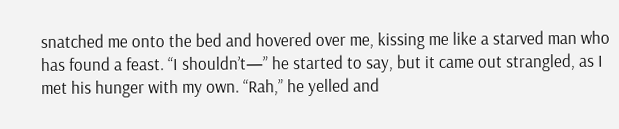snatched me onto the bed and hovered over me, kissing me like a starved man who has found a feast. “I shouldn’t—” he started to say, but it came out strangled, as I met his hunger with my own. “Rah,” he yelled and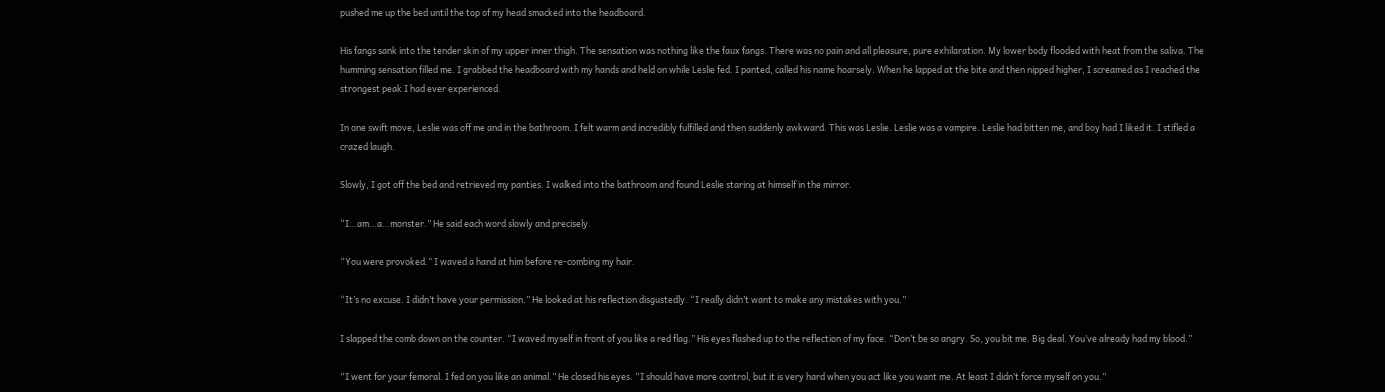pushed me up the bed until the top of my head smacked into the headboard.

His fangs sank into the tender skin of my upper inner thigh. The sensation was nothing like the faux fangs. There was no pain and all pleasure, pure exhilaration. My lower body flooded with heat from the saliva. The humming sensation filled me. I grabbed the headboard with my hands and held on while Leslie fed. I panted, called his name hoarsely. When he lapped at the bite and then nipped higher, I screamed as I reached the strongest peak I had ever experienced.

In one swift move, Leslie was off me and in the bathroom. I felt warm and incredibly fulfilled and then suddenly awkward. This was Leslie. Leslie was a vampire. Leslie had bitten me, and boy had I liked it. I stifled a crazed laugh.

Slowly, I got off the bed and retrieved my panties. I walked into the bathroom and found Leslie staring at himself in the mirror.

“I…am…a…monster.” He said each word slowly and precisely.

“You were provoked.” I waved a hand at him before re-combing my hair.

“It’s no excuse. I didn’t have your permission.” He looked at his reflection disgustedly. “I really didn’t want to make any mistakes with you.”

I slapped the comb down on the counter. “I waved myself in front of you like a red flag.” His eyes flashed up to the reflection of my face. “Don’t be so angry. So, you bit me. Big deal. You’ve already had my blood.”

“I went for your femoral. I fed on you like an animal.” He closed his eyes. “I should have more control, but it is very hard when you act like you want me. At least I didn’t force myself on you.”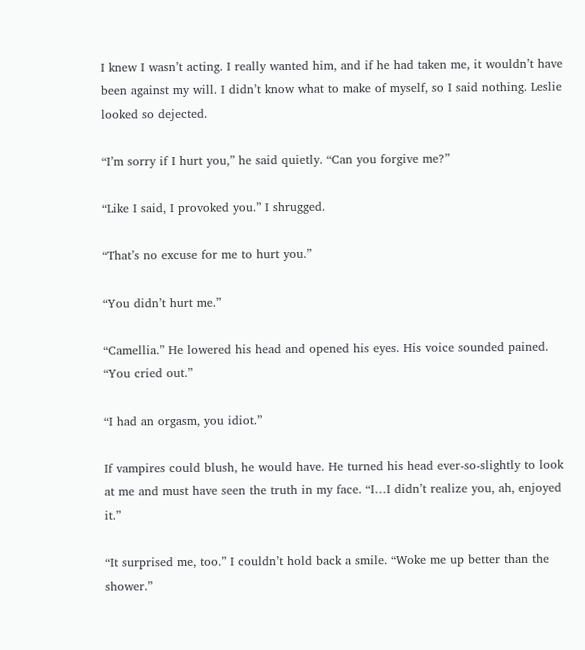I knew I wasn’t acting. I really wanted him, and if he had taken me, it wouldn’t have been against my will. I didn’t know what to make of myself, so I said nothing. Leslie looked so dejected.

“I’m sorry if I hurt you,” he said quietly. “Can you forgive me?”

“Like I said, I provoked you.” I shrugged.

“That’s no excuse for me to hurt you.”

“You didn’t hurt me.”

“Camellia.” He lowered his head and opened his eyes. His voice sounded pained. “You cried out.”

“I had an orgasm, you idiot.”

If vampires could blush, he would have. He turned his head ever-so-slightly to look at me and must have seen the truth in my face. “I…I didn’t realize you, ah, enjoyed it.”

“It surprised me, too.” I couldn’t hold back a smile. “Woke me up better than the shower.”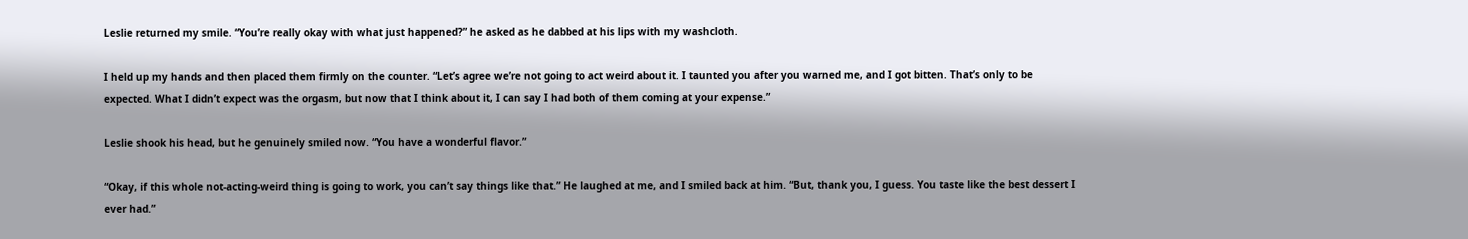Leslie returned my smile. “You’re really okay with what just happened?” he asked as he dabbed at his lips with my washcloth.

I held up my hands and then placed them firmly on the counter. “Let’s agree we’re not going to act weird about it. I taunted you after you warned me, and I got bitten. That’s only to be expected. What I didn’t expect was the orgasm, but now that I think about it, I can say I had both of them coming at your expense.”

Leslie shook his head, but he genuinely smiled now. “You have a wonderful flavor.”

“Okay, if this whole not-acting-weird thing is going to work, you can’t say things like that.” He laughed at me, and I smiled back at him. “But, thank you, I guess. You taste like the best dessert I ever had.”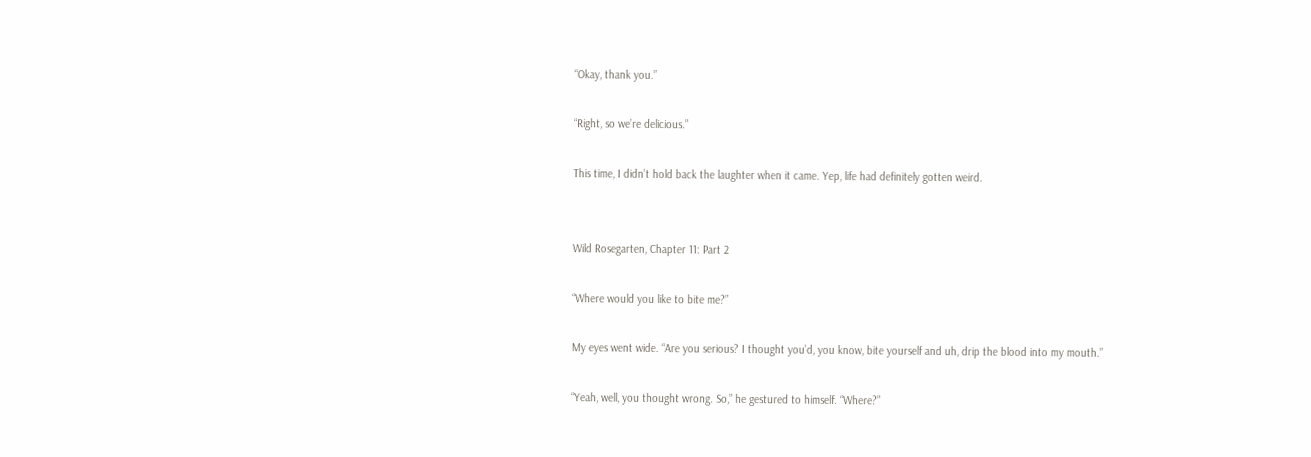“Okay, thank you.”

“Right, so we’re delicious.”

This time, I didn’t hold back the laughter when it came. Yep, life had definitely gotten weird.


Wild Rosegarten, Chapter 11: Part 2

“Where would you like to bite me?”

My eyes went wide. “Are you serious? I thought you’d, you know, bite yourself and uh, drip the blood into my mouth.”

“Yeah, well, you thought wrong. So,” he gestured to himself. “Where?”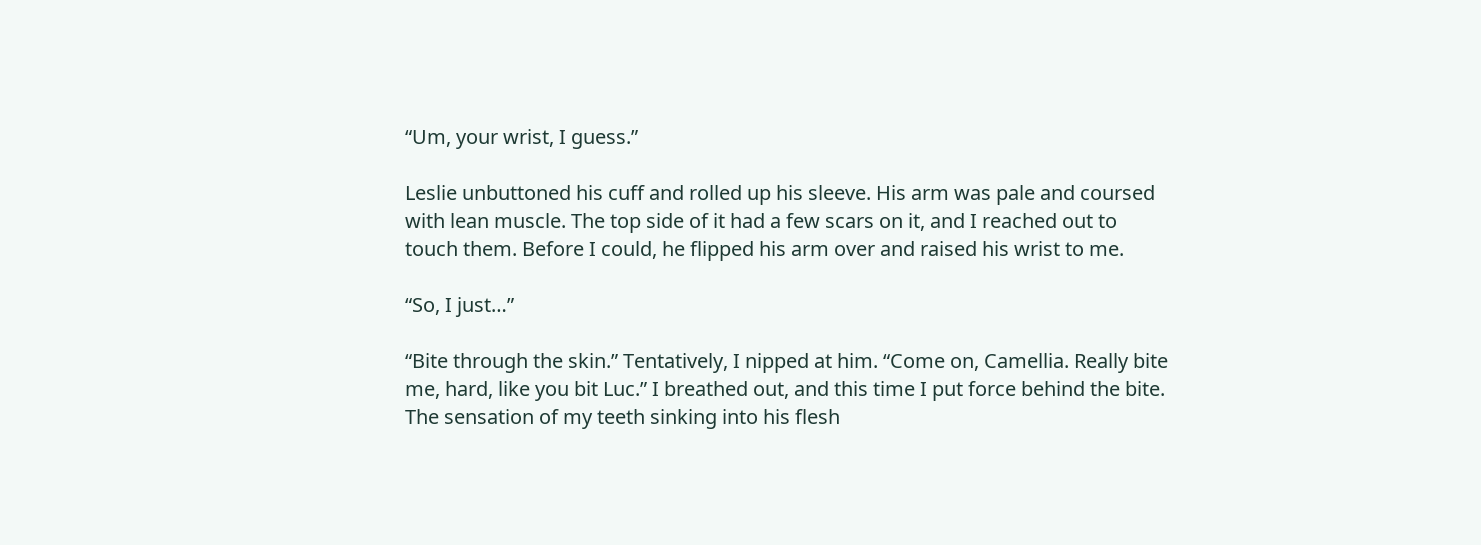“Um, your wrist, I guess.”

Leslie unbuttoned his cuff and rolled up his sleeve. His arm was pale and coursed with lean muscle. The top side of it had a few scars on it, and I reached out to touch them. Before I could, he flipped his arm over and raised his wrist to me.

“So, I just…”

“Bite through the skin.” Tentatively, I nipped at him. “Come on, Camellia. Really bite me, hard, like you bit Luc.” I breathed out, and this time I put force behind the bite. The sensation of my teeth sinking into his flesh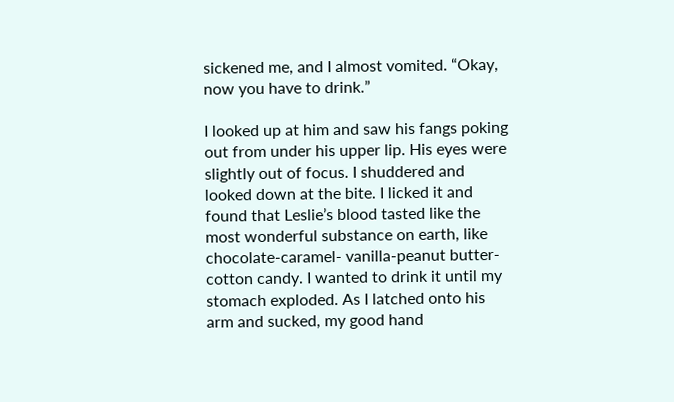sickened me, and I almost vomited. “Okay, now you have to drink.”

I looked up at him and saw his fangs poking out from under his upper lip. His eyes were slightly out of focus. I shuddered and looked down at the bite. I licked it and found that Leslie’s blood tasted like the most wonderful substance on earth, like chocolate-caramel- vanilla-peanut butter-cotton candy. I wanted to drink it until my stomach exploded. As I latched onto his arm and sucked, my good hand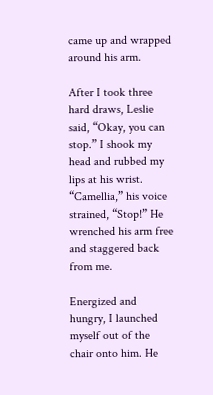came up and wrapped around his arm.

After I took three hard draws, Leslie said, “Okay, you can stop.” I shook my head and rubbed my lips at his wrist. “Camellia,” his voice strained, “Stop!” He wrenched his arm free and staggered back from me.

Energized and hungry, I launched myself out of the chair onto him. He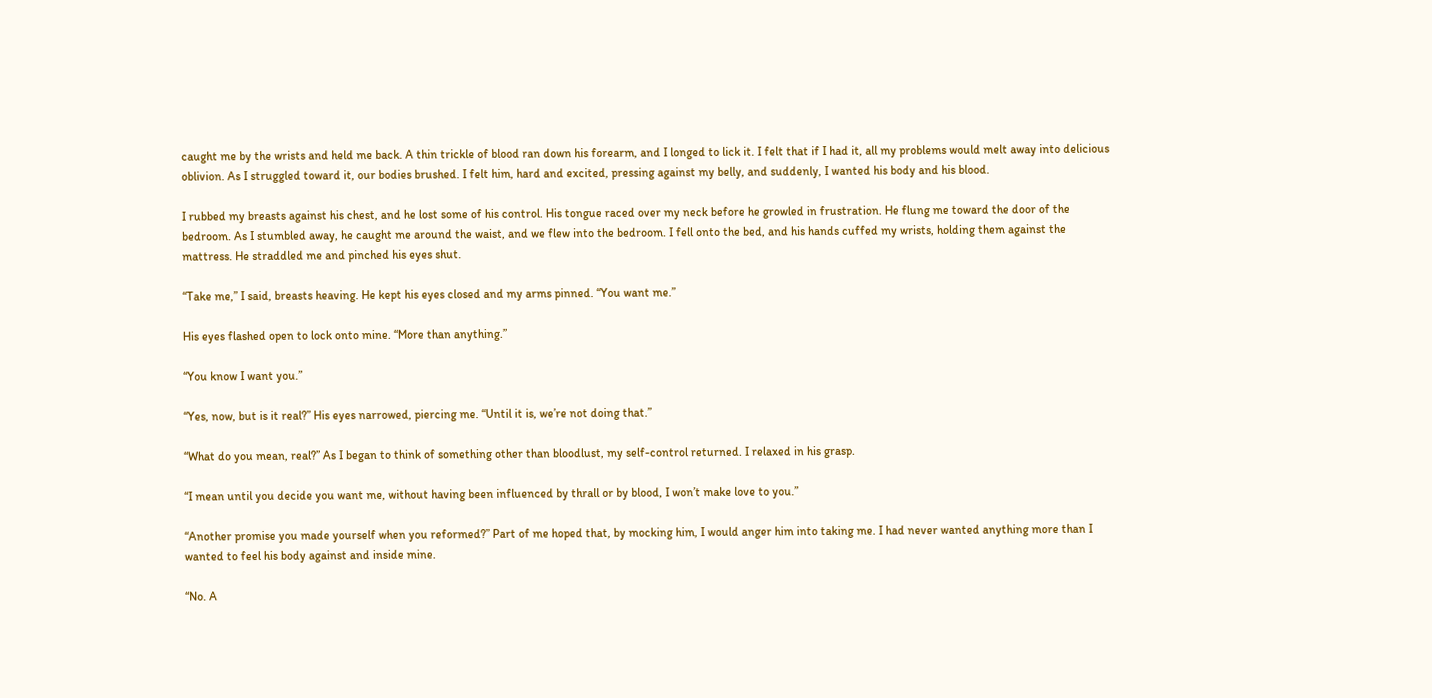caught me by the wrists and held me back. A thin trickle of blood ran down his forearm, and I longed to lick it. I felt that if I had it, all my problems would melt away into delicious oblivion. As I struggled toward it, our bodies brushed. I felt him, hard and excited, pressing against my belly, and suddenly, I wanted his body and his blood.

I rubbed my breasts against his chest, and he lost some of his control. His tongue raced over my neck before he growled in frustration. He flung me toward the door of the bedroom. As I stumbled away, he caught me around the waist, and we flew into the bedroom. I fell onto the bed, and his hands cuffed my wrists, holding them against the mattress. He straddled me and pinched his eyes shut.

“Take me,” I said, breasts heaving. He kept his eyes closed and my arms pinned. “You want me.”

His eyes flashed open to lock onto mine. “More than anything.”

“You know I want you.”

“Yes, now, but is it real?” His eyes narrowed, piercing me. “Until it is, we’re not doing that.”

“What do you mean, real?” As I began to think of something other than bloodlust, my self-control returned. I relaxed in his grasp.

“I mean until you decide you want me, without having been influenced by thrall or by blood, I won’t make love to you.”

“Another promise you made yourself when you reformed?” Part of me hoped that, by mocking him, I would anger him into taking me. I had never wanted anything more than I wanted to feel his body against and inside mine.

“No. A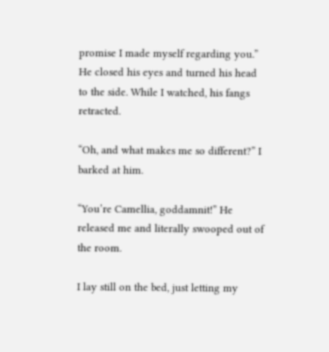promise I made myself regarding you.” He closed his eyes and turned his head to the side. While I watched, his fangs retracted.

“Oh, and what makes me so different?” I barked at him.

“You’re Camellia, goddamnit!” He released me and literally swooped out of the room.

I lay still on the bed, just letting my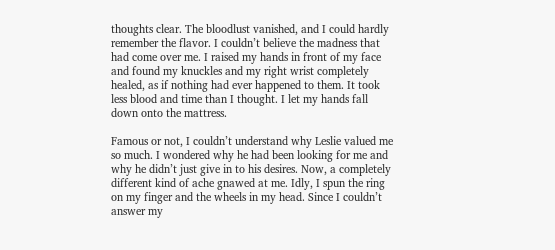thoughts clear. The bloodlust vanished, and I could hardly remember the flavor. I couldn’t believe the madness that had come over me. I raised my hands in front of my face and found my knuckles and my right wrist completely healed, as if nothing had ever happened to them. It took less blood and time than I thought. I let my hands fall down onto the mattress.

Famous or not, I couldn’t understand why Leslie valued me so much. I wondered why he had been looking for me and why he didn’t just give in to his desires. Now, a completely different kind of ache gnawed at me. Idly, I spun the ring on my finger and the wheels in my head. Since I couldn’t answer my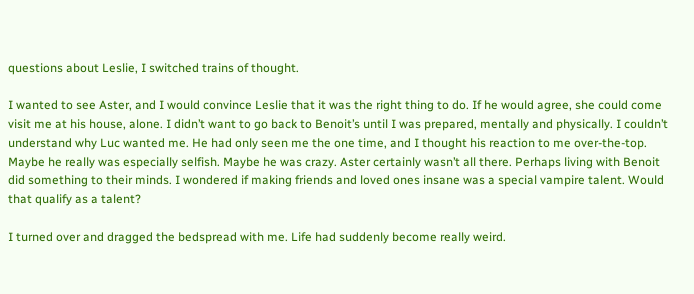questions about Leslie, I switched trains of thought.

I wanted to see Aster, and I would convince Leslie that it was the right thing to do. If he would agree, she could come visit me at his house, alone. I didn’t want to go back to Benoit’s until I was prepared, mentally and physically. I couldn’t understand why Luc wanted me. He had only seen me the one time, and I thought his reaction to me over-the-top. Maybe he really was especially selfish. Maybe he was crazy. Aster certainly wasn’t all there. Perhaps living with Benoit did something to their minds. I wondered if making friends and loved ones insane was a special vampire talent. Would that qualify as a talent?

I turned over and dragged the bedspread with me. Life had suddenly become really weird.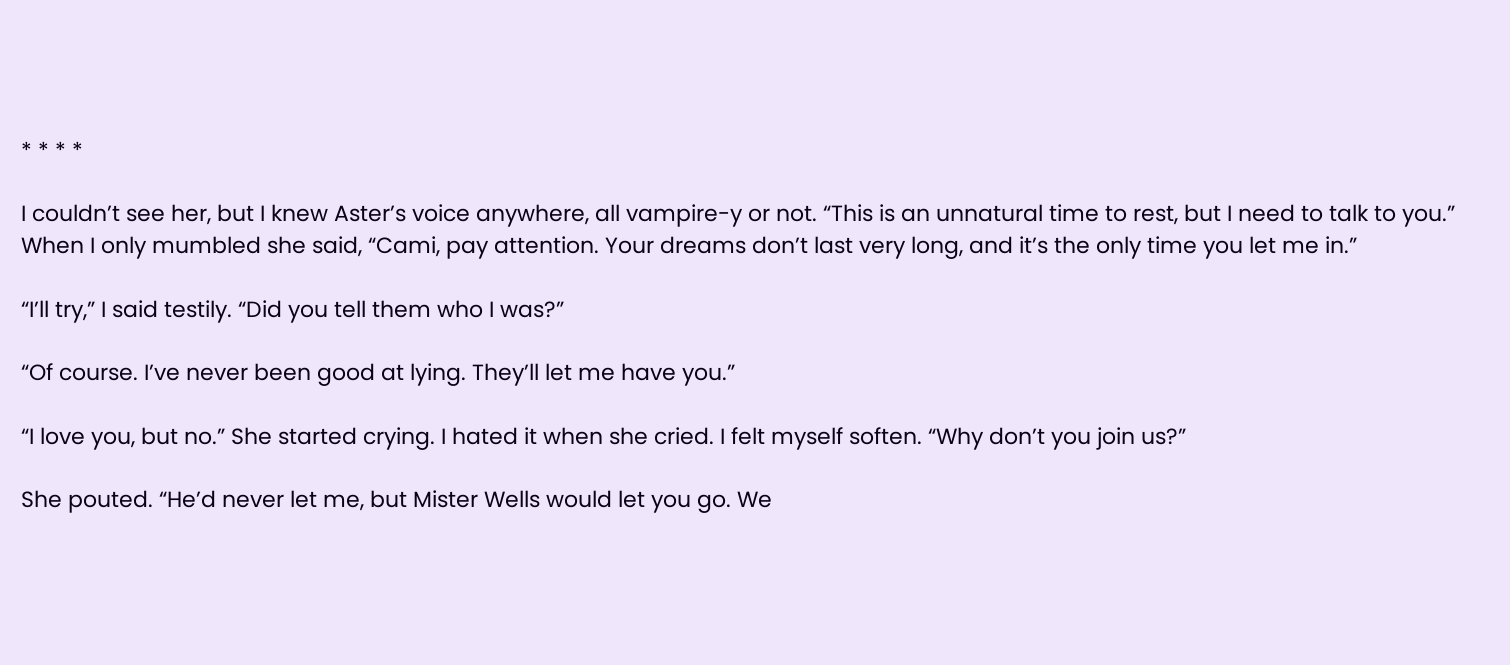* * * *

I couldn’t see her, but I knew Aster’s voice anywhere, all vampire-y or not. “This is an unnatural time to rest, but I need to talk to you.” When I only mumbled she said, “Cami, pay attention. Your dreams don’t last very long, and it’s the only time you let me in.”

“I’ll try,” I said testily. “Did you tell them who I was?”

“Of course. I’ve never been good at lying. They’ll let me have you.”

“I love you, but no.” She started crying. I hated it when she cried. I felt myself soften. “Why don’t you join us?”

She pouted. “He’d never let me, but Mister Wells would let you go. We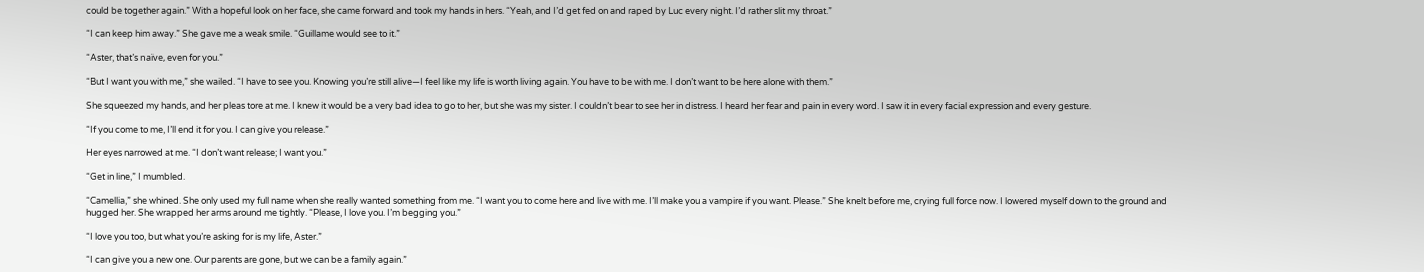could be together again.” With a hopeful look on her face, she came forward and took my hands in hers. “Yeah, and I’d get fed on and raped by Luc every night. I’d rather slit my throat.”

“I can keep him away.” She gave me a weak smile. “Guillame would see to it.”

“Aster, that’s naïve, even for you.”

“But I want you with me,” she wailed. “I have to see you. Knowing you’re still alive—I feel like my life is worth living again. You have to be with me. I don’t want to be here alone with them.”

She squeezed my hands, and her pleas tore at me. I knew it would be a very bad idea to go to her, but she was my sister. I couldn’t bear to see her in distress. I heard her fear and pain in every word. I saw it in every facial expression and every gesture.

“If you come to me, I’ll end it for you. I can give you release.”

Her eyes narrowed at me. “I don’t want release; I want you.”

“Get in line,” I mumbled.

“Camellia,” she whined. She only used my full name when she really wanted something from me. “I want you to come here and live with me. I’ll make you a vampire if you want. Please.” She knelt before me, crying full force now. I lowered myself down to the ground and hugged her. She wrapped her arms around me tightly. “Please, I love you. I’m begging you.”

“I love you too, but what you’re asking for is my life, Aster.”

“I can give you a new one. Our parents are gone, but we can be a family again.”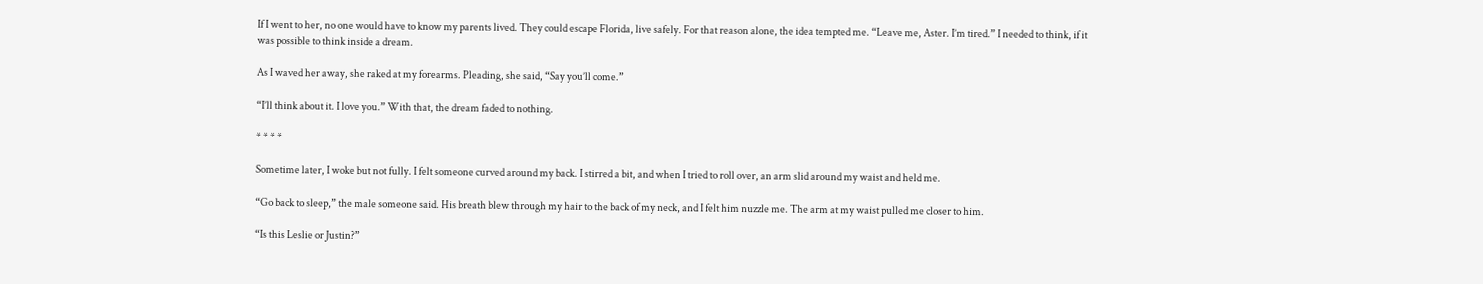If I went to her, no one would have to know my parents lived. They could escape Florida, live safely. For that reason alone, the idea tempted me. “Leave me, Aster. I’m tired.” I needed to think, if it was possible to think inside a dream.

As I waved her away, she raked at my forearms. Pleading, she said, “Say you’ll come.”

“I’ll think about it. I love you.” With that, the dream faded to nothing.

* * * *

Sometime later, I woke but not fully. I felt someone curved around my back. I stirred a bit, and when I tried to roll over, an arm slid around my waist and held me.

“Go back to sleep,” the male someone said. His breath blew through my hair to the back of my neck, and I felt him nuzzle me. The arm at my waist pulled me closer to him.

“Is this Leslie or Justin?”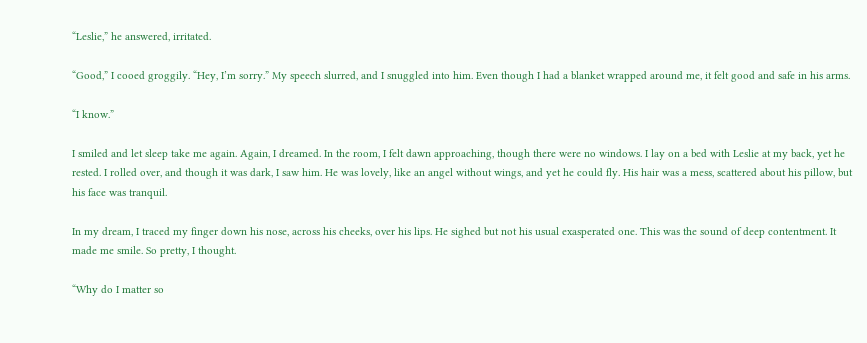“Leslie,” he answered, irritated.

“Good,” I cooed groggily. “Hey, I’m sorry.” My speech slurred, and I snuggled into him. Even though I had a blanket wrapped around me, it felt good and safe in his arms.

“I know.”

I smiled and let sleep take me again. Again, I dreamed. In the room, I felt dawn approaching, though there were no windows. I lay on a bed with Leslie at my back, yet he rested. I rolled over, and though it was dark, I saw him. He was lovely, like an angel without wings, and yet he could fly. His hair was a mess, scattered about his pillow, but his face was tranquil.

In my dream, I traced my finger down his nose, across his cheeks, over his lips. He sighed but not his usual exasperated one. This was the sound of deep contentment. It made me smile. So pretty, I thought.

“Why do I matter so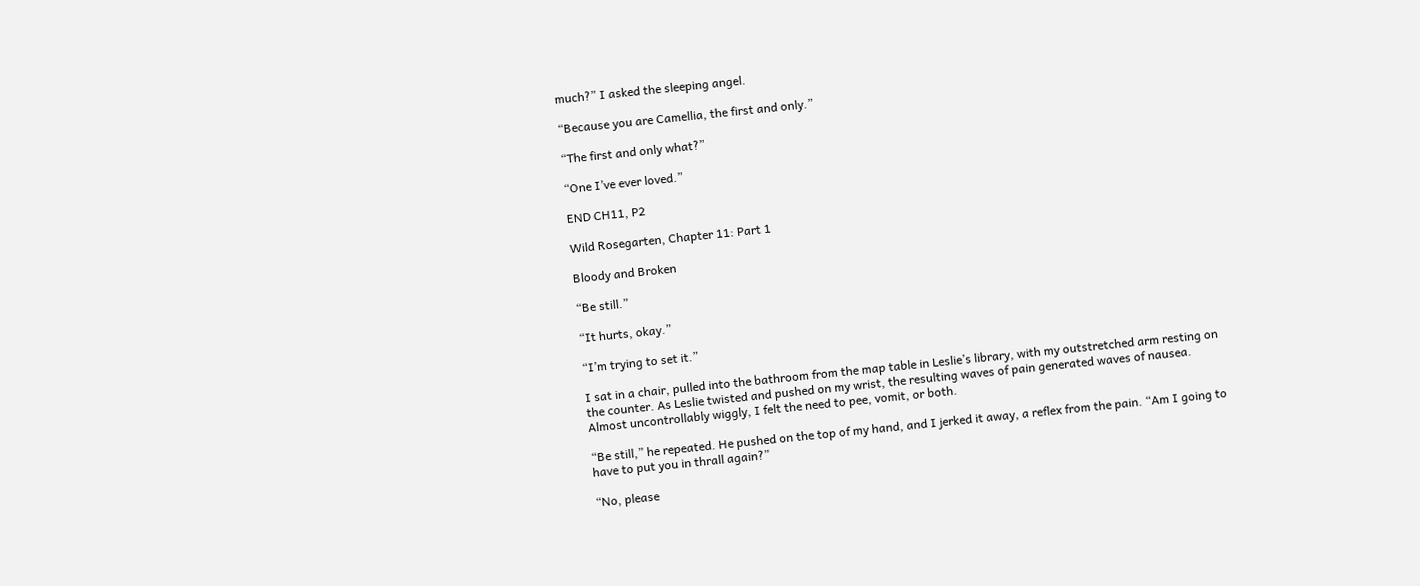much?” I asked the sleeping angel.

“Because you are Camellia, the first and only.”

“The first and only what?”

“One I’ve ever loved.”

END CH11, P2

Wild Rosegarten, Chapter 11: Part 1

Bloody and Broken

“Be still.”

“It hurts, okay.”

“I’m trying to set it.”

I sat in a chair, pulled into the bathroom from the map table in Leslie’s library, with my outstretched arm resting on the counter. As Leslie twisted and pushed on my wrist, the resulting waves of pain generated waves of nausea. Almost uncontrollably wiggly, I felt the need to pee, vomit, or both.

“Be still,” he repeated. He pushed on the top of my hand, and I jerked it away, a reflex from the pain. “Am I going to have to put you in thrall again?”

“No, please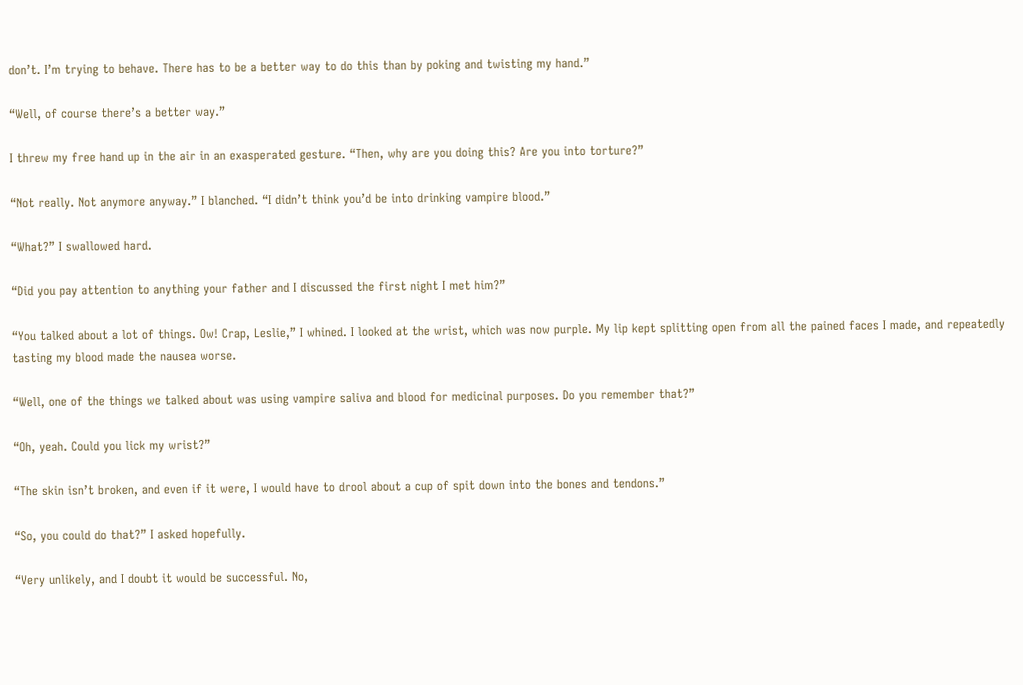don’t. I’m trying to behave. There has to be a better way to do this than by poking and twisting my hand.”

“Well, of course there’s a better way.”

I threw my free hand up in the air in an exasperated gesture. “Then, why are you doing this? Are you into torture?”

“Not really. Not anymore anyway.” I blanched. “I didn’t think you’d be into drinking vampire blood.”

“What?” I swallowed hard.

“Did you pay attention to anything your father and I discussed the first night I met him?”

“You talked about a lot of things. Ow! Crap, Leslie,” I whined. I looked at the wrist, which was now purple. My lip kept splitting open from all the pained faces I made, and repeatedly tasting my blood made the nausea worse.

“Well, one of the things we talked about was using vampire saliva and blood for medicinal purposes. Do you remember that?”

“Oh, yeah. Could you lick my wrist?”

“The skin isn’t broken, and even if it were, I would have to drool about a cup of spit down into the bones and tendons.”

“So, you could do that?” I asked hopefully.

“Very unlikely, and I doubt it would be successful. No,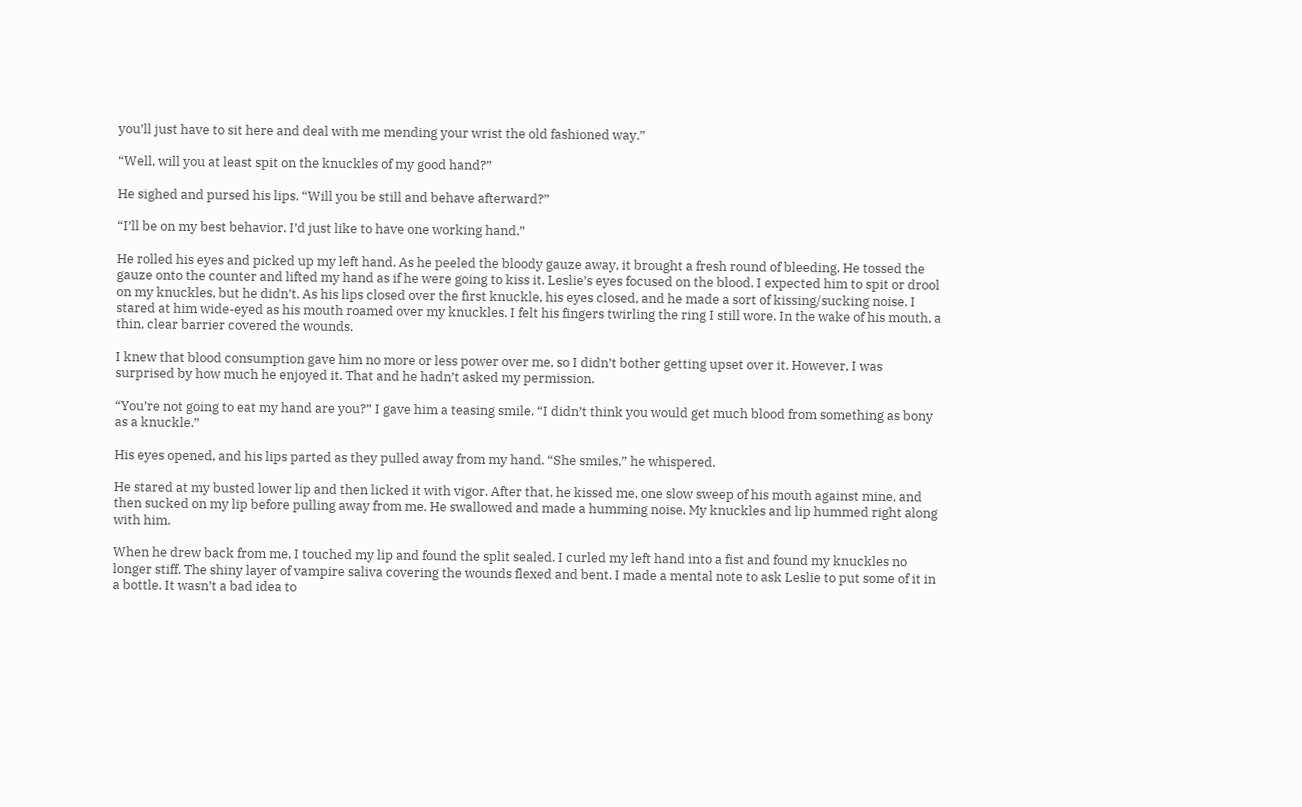you’ll just have to sit here and deal with me mending your wrist the old fashioned way.”

“Well, will you at least spit on the knuckles of my good hand?”

He sighed and pursed his lips. “Will you be still and behave afterward?”

“I’ll be on my best behavior. I’d just like to have one working hand.”

He rolled his eyes and picked up my left hand. As he peeled the bloody gauze away, it brought a fresh round of bleeding. He tossed the gauze onto the counter and lifted my hand as if he were going to kiss it. Leslie’s eyes focused on the blood. I expected him to spit or drool on my knuckles, but he didn’t. As his lips closed over the first knuckle, his eyes closed, and he made a sort of kissing/sucking noise. I stared at him wide-eyed as his mouth roamed over my knuckles. I felt his fingers twirling the ring I still wore. In the wake of his mouth, a thin, clear barrier covered the wounds.

I knew that blood consumption gave him no more or less power over me, so I didn’t bother getting upset over it. However, I was surprised by how much he enjoyed it. That and he hadn’t asked my permission.

“You’re not going to eat my hand are you?” I gave him a teasing smile. “I didn’t think you would get much blood from something as bony as a knuckle.”

His eyes opened, and his lips parted as they pulled away from my hand. “She smiles,” he whispered.

He stared at my busted lower lip and then licked it with vigor. After that, he kissed me, one slow sweep of his mouth against mine, and then sucked on my lip before pulling away from me. He swallowed and made a humming noise. My knuckles and lip hummed right along with him.

When he drew back from me, I touched my lip and found the split sealed. I curled my left hand into a fist and found my knuckles no longer stiff. The shiny layer of vampire saliva covering the wounds flexed and bent. I made a mental note to ask Leslie to put some of it in a bottle. It wasn’t a bad idea to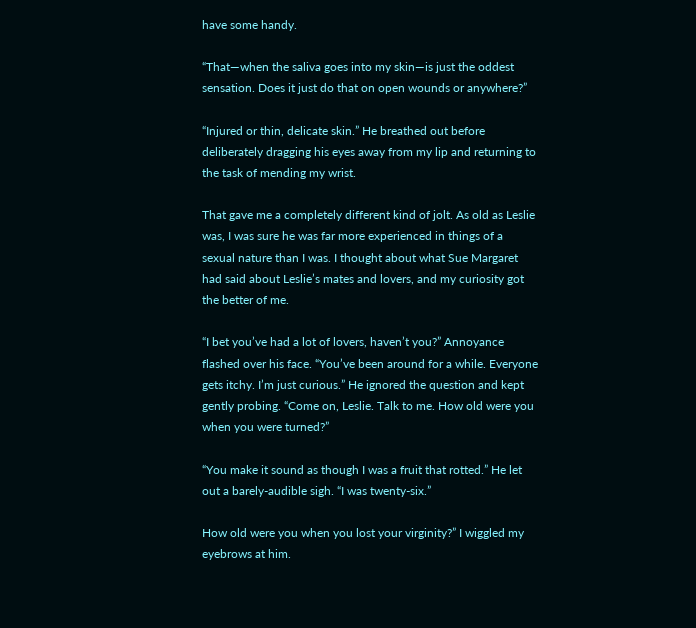have some handy.

“That—when the saliva goes into my skin—is just the oddest sensation. Does it just do that on open wounds or anywhere?”

“Injured or thin, delicate skin.” He breathed out before deliberately dragging his eyes away from my lip and returning to the task of mending my wrist.

That gave me a completely different kind of jolt. As old as Leslie was, I was sure he was far more experienced in things of a sexual nature than I was. I thought about what Sue Margaret had said about Leslie’s mates and lovers, and my curiosity got the better of me.

“I bet you’ve had a lot of lovers, haven’t you?” Annoyance flashed over his face. “You’ve been around for a while. Everyone gets itchy. I’m just curious.” He ignored the question and kept gently probing. “Come on, Leslie. Talk to me. How old were you when you were turned?”

“You make it sound as though I was a fruit that rotted.” He let out a barely-audible sigh. “I was twenty-six.”

How old were you when you lost your virginity?” I wiggled my eyebrows at him.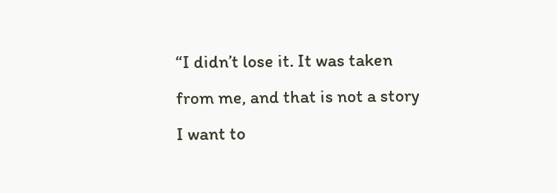“I didn’t lose it. It was taken from me, and that is not a story I want to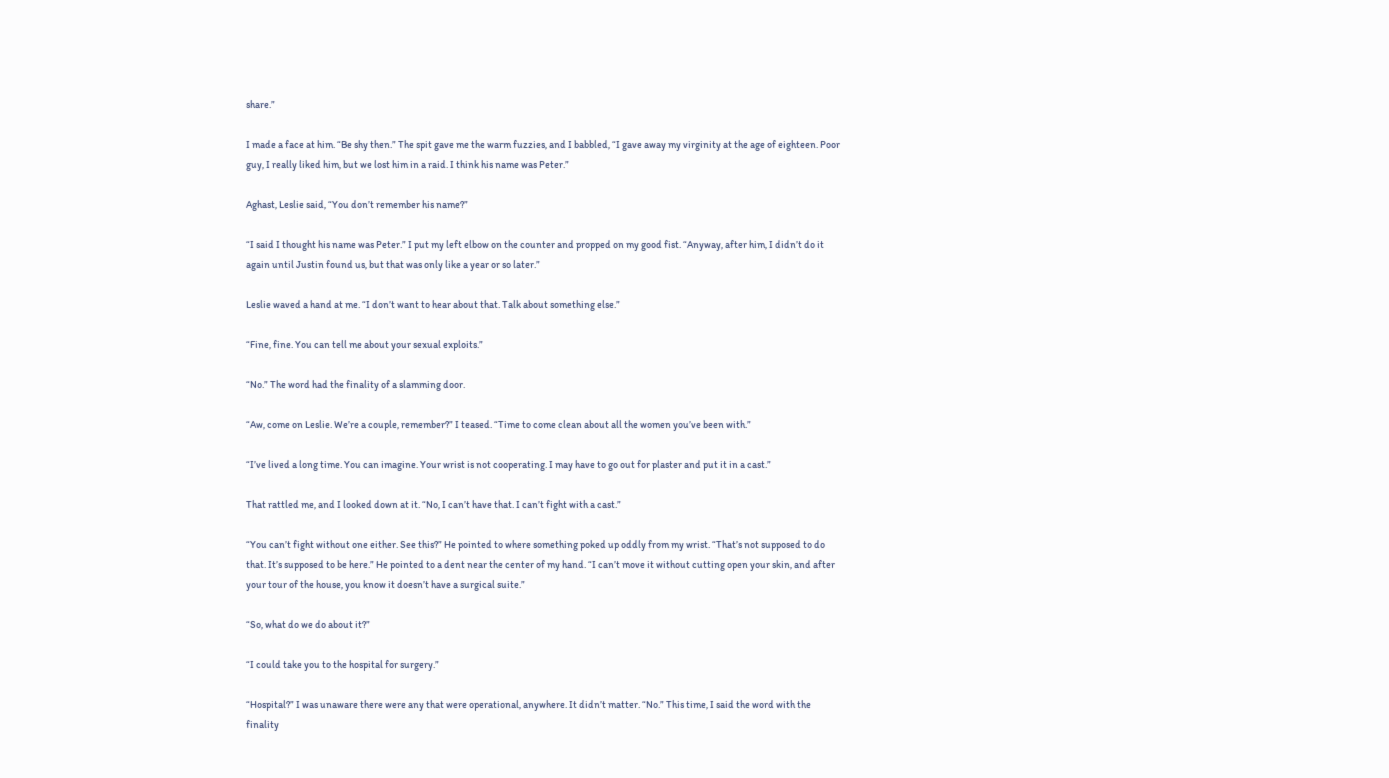share.”

I made a face at him. “Be shy then.” The spit gave me the warm fuzzies, and I babbled, “I gave away my virginity at the age of eighteen. Poor guy, I really liked him, but we lost him in a raid. I think his name was Peter.”

Aghast, Leslie said, “You don’t remember his name?”

“I said I thought his name was Peter.” I put my left elbow on the counter and propped on my good fist. “Anyway, after him, I didn’t do it again until Justin found us, but that was only like a year or so later.”

Leslie waved a hand at me. “I don’t want to hear about that. Talk about something else.”

“Fine, fine. You can tell me about your sexual exploits.”

“No.” The word had the finality of a slamming door.

“Aw, come on Leslie. We’re a couple, remember?” I teased. “Time to come clean about all the women you’ve been with.”

“I’ve lived a long time. You can imagine. Your wrist is not cooperating. I may have to go out for plaster and put it in a cast.”

That rattled me, and I looked down at it. “No, I can’t have that. I can’t fight with a cast.”

“You can’t fight without one either. See this?” He pointed to where something poked up oddly from my wrist. “That’s not supposed to do that. It’s supposed to be here.” He pointed to a dent near the center of my hand. “I can’t move it without cutting open your skin, and after your tour of the house, you know it doesn’t have a surgical suite.”

“So, what do we do about it?”

“I could take you to the hospital for surgery.”

“Hospital?” I was unaware there were any that were operational, anywhere. It didn’t matter. “No.” This time, I said the word with the finality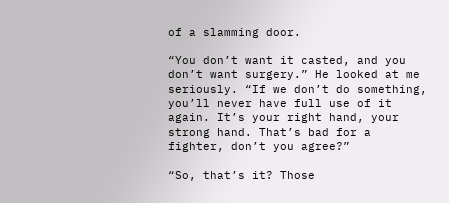of a slamming door.

“You don’t want it casted, and you don’t want surgery.” He looked at me seriously. “If we don’t do something, you’ll never have full use of it again. It’s your right hand, your strong hand. That’s bad for a fighter, don’t you agree?”

“So, that’s it? Those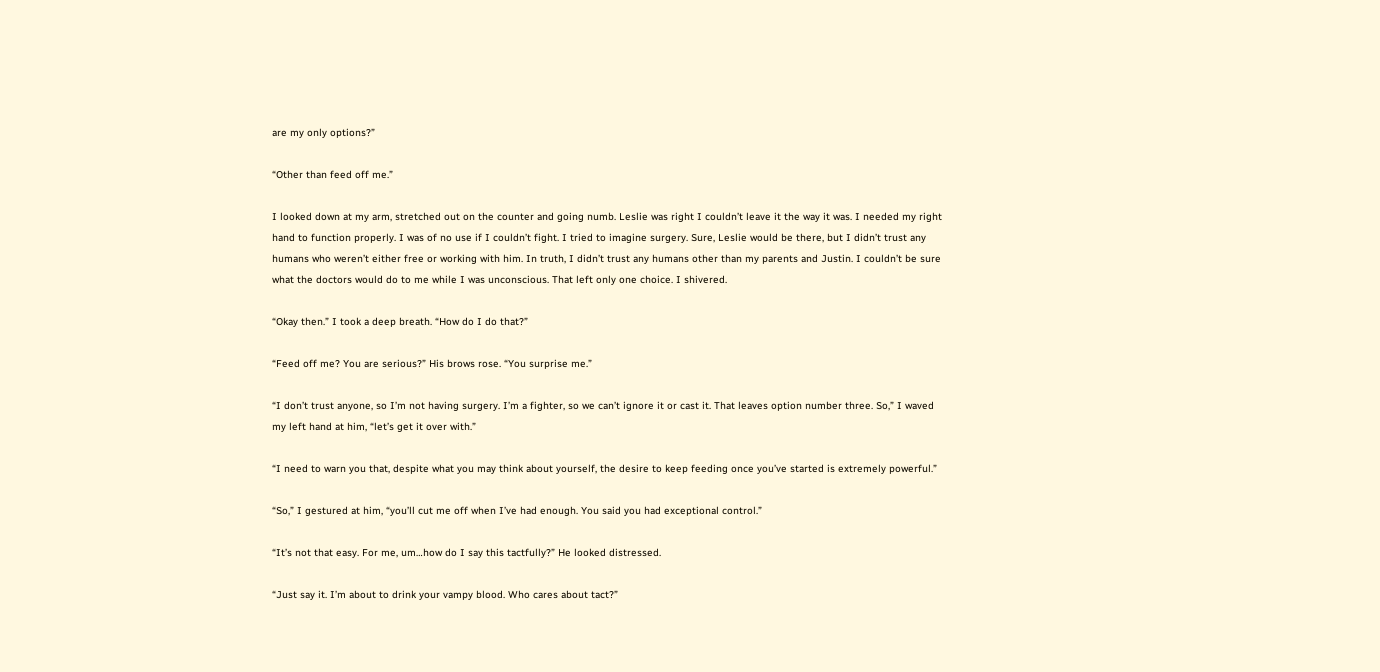are my only options?”

“Other than feed off me.”

I looked down at my arm, stretched out on the counter and going numb. Leslie was right I couldn’t leave it the way it was. I needed my right hand to function properly. I was of no use if I couldn’t fight. I tried to imagine surgery. Sure, Leslie would be there, but I didn’t trust any humans who weren’t either free or working with him. In truth, I didn’t trust any humans other than my parents and Justin. I couldn’t be sure what the doctors would do to me while I was unconscious. That left only one choice. I shivered.

“Okay then.” I took a deep breath. “How do I do that?”

“Feed off me? You are serious?” His brows rose. “You surprise me.”

“I don’t trust anyone, so I’m not having surgery. I’m a fighter, so we can’t ignore it or cast it. That leaves option number three. So,” I waved my left hand at him, “let’s get it over with.”

“I need to warn you that, despite what you may think about yourself, the desire to keep feeding once you’ve started is extremely powerful.”

“So,” I gestured at him, “you’ll cut me off when I’ve had enough. You said you had exceptional control.”

“It’s not that easy. For me, um…how do I say this tactfully?” He looked distressed.

“Just say it. I’m about to drink your vampy blood. Who cares about tact?”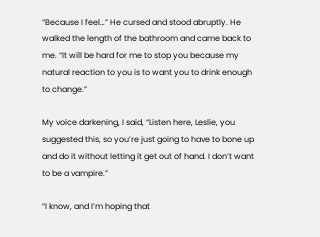“Because I feel…” He cursed and stood abruptly. He walked the length of the bathroom and came back to me. “It will be hard for me to stop you because my natural reaction to you is to want you to drink enough to change.”

My voice darkening, I said, “Listen here, Leslie, you suggested this, so you’re just going to have to bone up and do it without letting it get out of hand. I don’t want to be a vampire.”

“I know, and I’m hoping that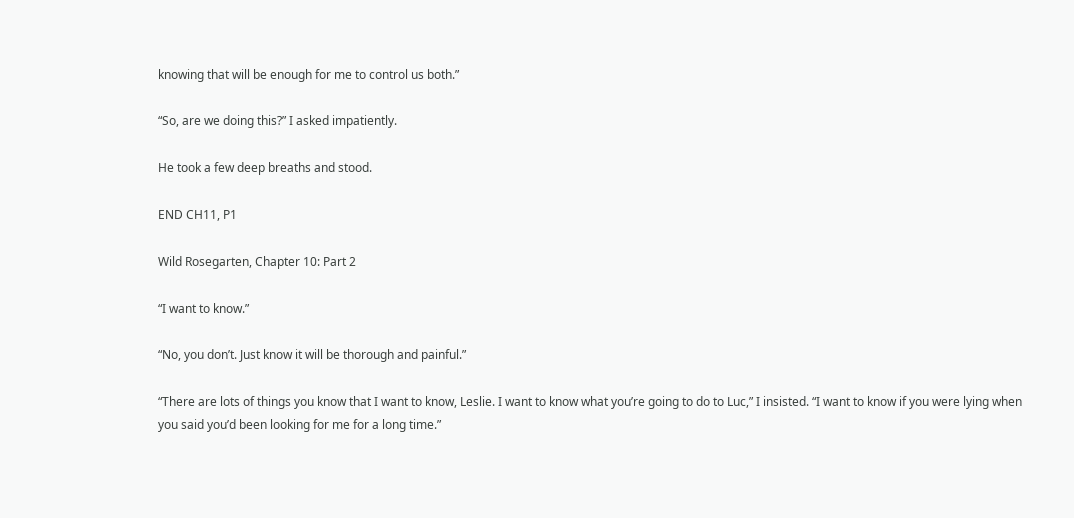knowing that will be enough for me to control us both.”

“So, are we doing this?” I asked impatiently.

He took a few deep breaths and stood.

END CH11, P1

Wild Rosegarten, Chapter 10: Part 2

“I want to know.”

“No, you don’t. Just know it will be thorough and painful.”

“There are lots of things you know that I want to know, Leslie. I want to know what you’re going to do to Luc,” I insisted. “I want to know if you were lying when you said you’d been looking for me for a long time.”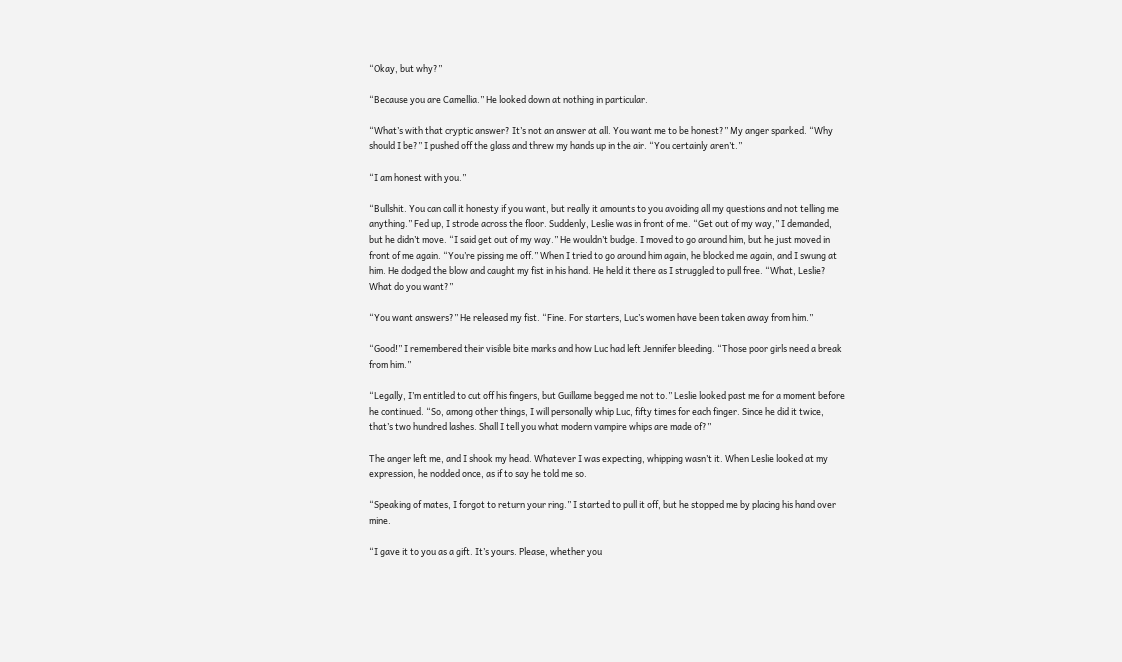“Okay, but why?”

“Because you are Camellia.” He looked down at nothing in particular.

“What’s with that cryptic answer? It’s not an answer at all. You want me to be honest?” My anger sparked. “Why should I be?” I pushed off the glass and threw my hands up in the air. “You certainly aren’t.”

“I am honest with you.”

“Bullshit. You can call it honesty if you want, but really it amounts to you avoiding all my questions and not telling me anything.” Fed up, I strode across the floor. Suddenly, Leslie was in front of me. “Get out of my way,” I demanded, but he didn’t move. “I said get out of my way.” He wouldn’t budge. I moved to go around him, but he just moved in front of me again. “You’re pissing me off.” When I tried to go around him again, he blocked me again, and I swung at him. He dodged the blow and caught my fist in his hand. He held it there as I struggled to pull free. “What, Leslie? What do you want?”

“You want answers?” He released my fist. “Fine. For starters, Luc’s women have been taken away from him.”

“Good!” I remembered their visible bite marks and how Luc had left Jennifer bleeding. “Those poor girls need a break from him.”

“Legally, I’m entitled to cut off his fingers, but Guillame begged me not to.” Leslie looked past me for a moment before he continued. “So, among other things, I will personally whip Luc, fifty times for each finger. Since he did it twice, that’s two hundred lashes. Shall I tell you what modern vampire whips are made of?”

The anger left me, and I shook my head. Whatever I was expecting, whipping wasn’t it. When Leslie looked at my expression, he nodded once, as if to say he told me so.

“Speaking of mates, I forgot to return your ring.” I started to pull it off, but he stopped me by placing his hand over mine.

“I gave it to you as a gift. It’s yours. Please, whether you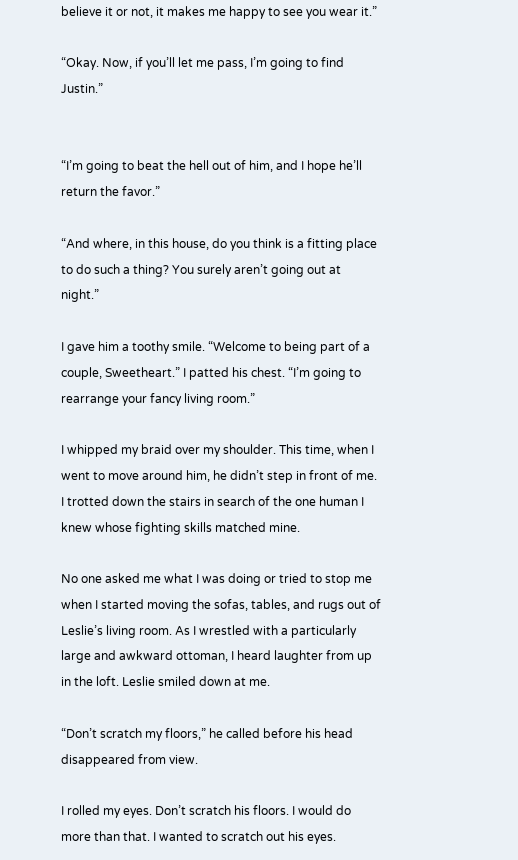believe it or not, it makes me happy to see you wear it.”

“Okay. Now, if you’ll let me pass, I’m going to find Justin.”


“I’m going to beat the hell out of him, and I hope he’ll return the favor.”

“And where, in this house, do you think is a fitting place to do such a thing? You surely aren’t going out at night.”

I gave him a toothy smile. “Welcome to being part of a couple, Sweetheart.” I patted his chest. “I’m going to rearrange your fancy living room.”

I whipped my braid over my shoulder. This time, when I went to move around him, he didn’t step in front of me. I trotted down the stairs in search of the one human I knew whose fighting skills matched mine.

No one asked me what I was doing or tried to stop me when I started moving the sofas, tables, and rugs out of Leslie’s living room. As I wrestled with a particularly large and awkward ottoman, I heard laughter from up in the loft. Leslie smiled down at me.

“Don’t scratch my floors,” he called before his head disappeared from view.

I rolled my eyes. Don’t scratch his floors. I would do more than that. I wanted to scratch out his eyes.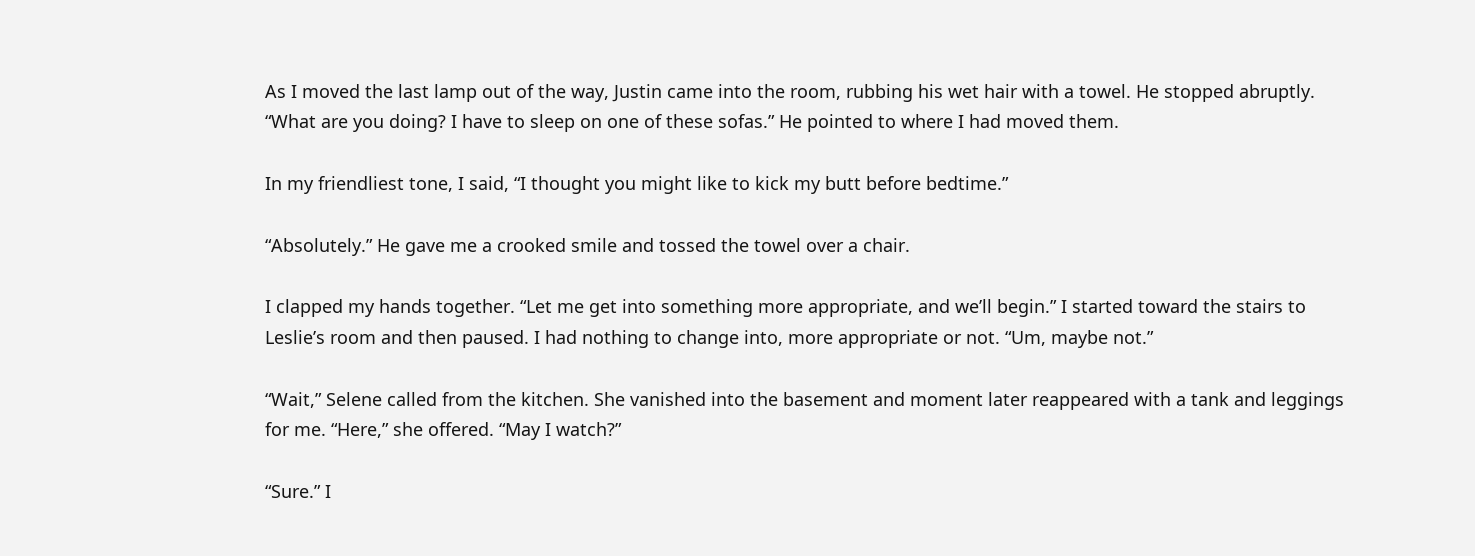As I moved the last lamp out of the way, Justin came into the room, rubbing his wet hair with a towel. He stopped abruptly. “What are you doing? I have to sleep on one of these sofas.” He pointed to where I had moved them.

In my friendliest tone, I said, “I thought you might like to kick my butt before bedtime.”

“Absolutely.” He gave me a crooked smile and tossed the towel over a chair.

I clapped my hands together. “Let me get into something more appropriate, and we’ll begin.” I started toward the stairs to Leslie’s room and then paused. I had nothing to change into, more appropriate or not. “Um, maybe not.”

“Wait,” Selene called from the kitchen. She vanished into the basement and moment later reappeared with a tank and leggings for me. “Here,” she offered. “May I watch?”

“Sure.” I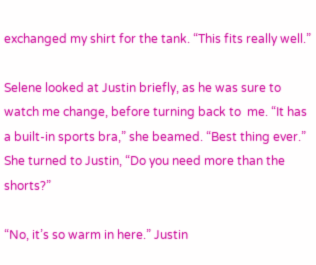exchanged my shirt for the tank. “This fits really well.”

Selene looked at Justin briefly, as he was sure to watch me change, before turning back to  me. “It has a built-in sports bra,” she beamed. “Best thing ever.” She turned to Justin, “Do you need more than the shorts?”

“No, it’s so warm in here.” Justin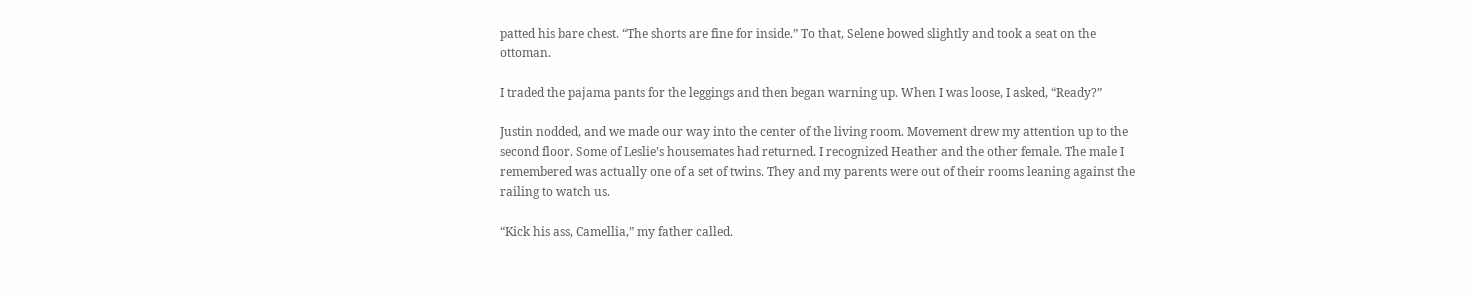patted his bare chest. “The shorts are fine for inside.” To that, Selene bowed slightly and took a seat on the ottoman.

I traded the pajama pants for the leggings and then began warning up. When I was loose, I asked, “Ready?”

Justin nodded, and we made our way into the center of the living room. Movement drew my attention up to the second floor. Some of Leslie’s housemates had returned. I recognized Heather and the other female. The male I remembered was actually one of a set of twins. They and my parents were out of their rooms leaning against the railing to watch us.

“Kick his ass, Camellia,” my father called.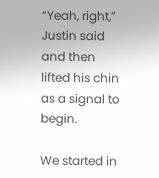“Yeah, right,” Justin said and then lifted his chin as a signal to begin.

We started in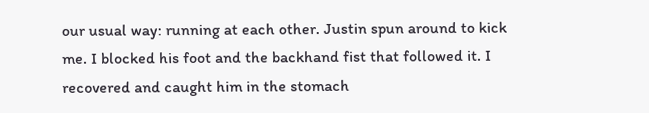our usual way: running at each other. Justin spun around to kick me. I blocked his foot and the backhand fist that followed it. I recovered and caught him in the stomach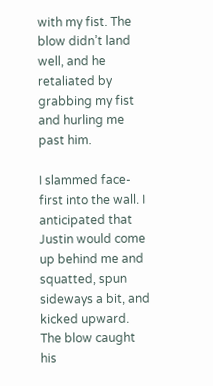with my fist. The blow didn’t land well, and he retaliated by grabbing my fist and hurling me past him.

I slammed face-first into the wall. I anticipated that Justin would come up behind me and squatted, spun sideways a bit, and kicked upward. The blow caught his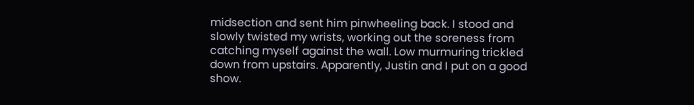midsection and sent him pinwheeling back. I stood and slowly twisted my wrists, working out the soreness from catching myself against the wall. Low murmuring trickled down from upstairs. Apparently, Justin and I put on a good show.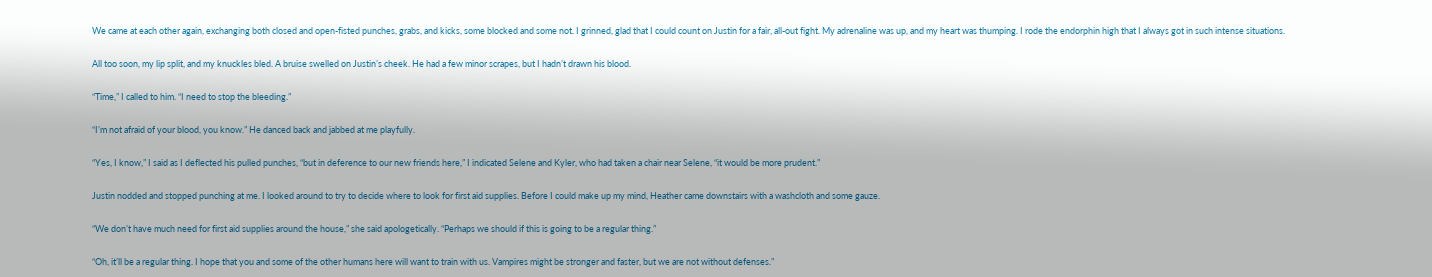We came at each other again, exchanging both closed and open-fisted punches, grabs, and kicks, some blocked and some not. I grinned, glad that I could count on Justin for a fair, all-out fight. My adrenaline was up, and my heart was thumping. I rode the endorphin high that I always got in such intense situations.

All too soon, my lip split, and my knuckles bled. A bruise swelled on Justin’s cheek. He had a few minor scrapes, but I hadn’t drawn his blood.

“Time,” I called to him. “I need to stop the bleeding.”

“I’m not afraid of your blood, you know.” He danced back and jabbed at me playfully.

“Yes, I know,” I said as I deflected his pulled punches, “but in deference to our new friends here,” I indicated Selene and Kyler, who had taken a chair near Selene, “it would be more prudent.”

Justin nodded and stopped punching at me. I looked around to try to decide where to look for first aid supplies. Before I could make up my mind, Heather came downstairs with a washcloth and some gauze.

“We don’t have much need for first aid supplies around the house,” she said apologetically. “Perhaps we should if this is going to be a regular thing.”

“Oh, it’ll be a regular thing. I hope that you and some of the other humans here will want to train with us. Vampires might be stronger and faster, but we are not without defenses.”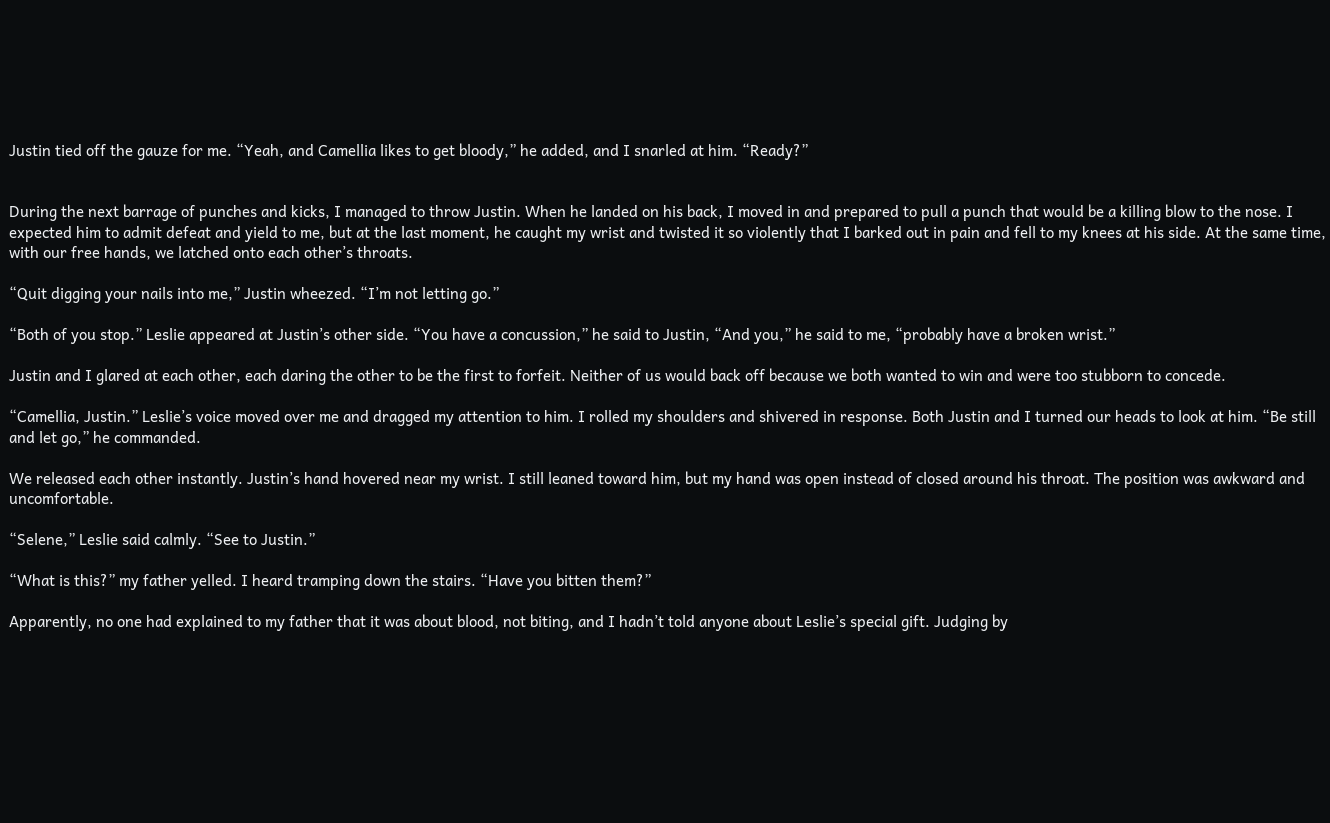Justin tied off the gauze for me. “Yeah, and Camellia likes to get bloody,” he added, and I snarled at him. “Ready?”


During the next barrage of punches and kicks, I managed to throw Justin. When he landed on his back, I moved in and prepared to pull a punch that would be a killing blow to the nose. I expected him to admit defeat and yield to me, but at the last moment, he caught my wrist and twisted it so violently that I barked out in pain and fell to my knees at his side. At the same time, with our free hands, we latched onto each other’s throats.

“Quit digging your nails into me,” Justin wheezed. “I’m not letting go.”

“Both of you stop.” Leslie appeared at Justin’s other side. “You have a concussion,” he said to Justin, “And you,” he said to me, “probably have a broken wrist.”

Justin and I glared at each other, each daring the other to be the first to forfeit. Neither of us would back off because we both wanted to win and were too stubborn to concede.

“Camellia, Justin.” Leslie’s voice moved over me and dragged my attention to him. I rolled my shoulders and shivered in response. Both Justin and I turned our heads to look at him. “Be still and let go,” he commanded.

We released each other instantly. Justin’s hand hovered near my wrist. I still leaned toward him, but my hand was open instead of closed around his throat. The position was awkward and uncomfortable.

“Selene,” Leslie said calmly. “See to Justin.”

“What is this?” my father yelled. I heard tramping down the stairs. “Have you bitten them?”

Apparently, no one had explained to my father that it was about blood, not biting, and I hadn’t told anyone about Leslie’s special gift. Judging by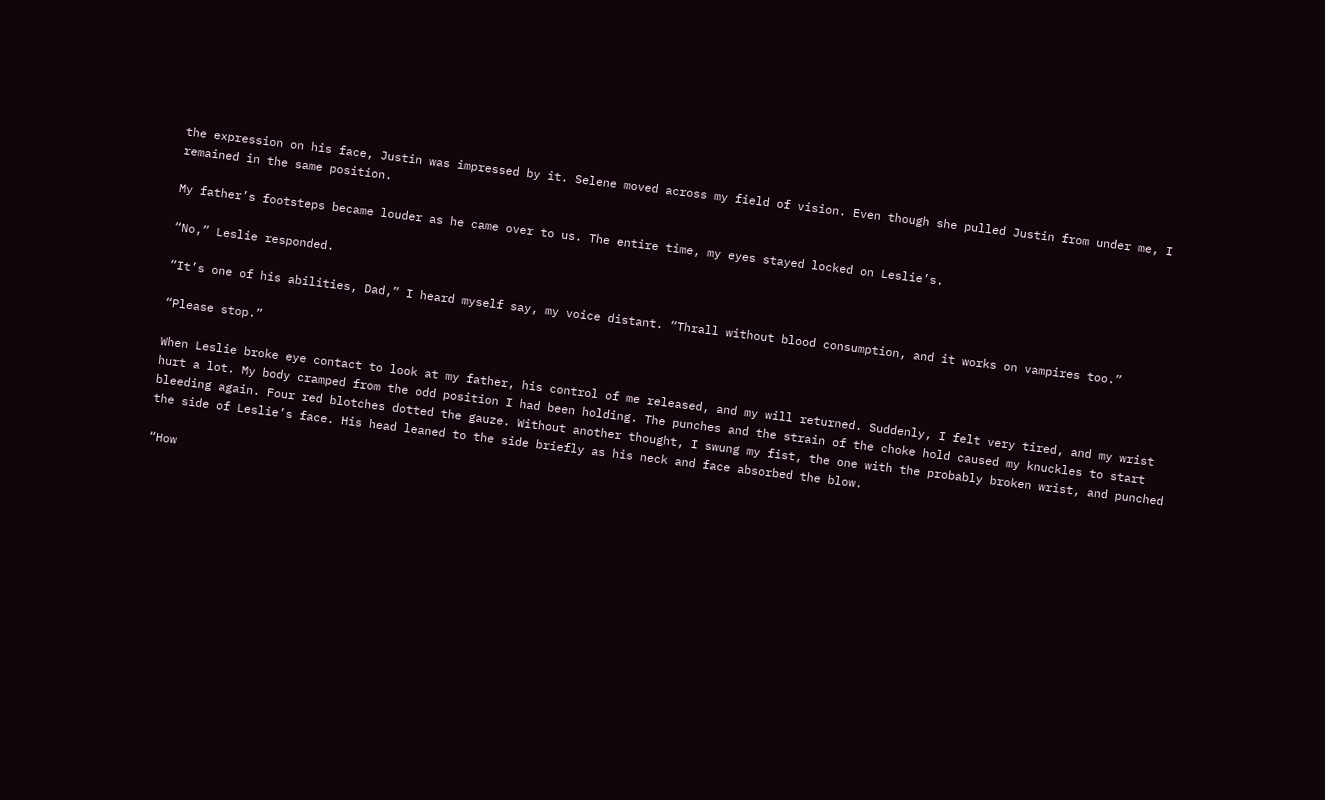the expression on his face, Justin was impressed by it. Selene moved across my field of vision. Even though she pulled Justin from under me, I remained in the same position.

My father’s footsteps became louder as he came over to us. The entire time, my eyes stayed locked on Leslie’s.

“No,” Leslie responded.

“It’s one of his abilities, Dad,” I heard myself say, my voice distant. “Thrall without blood consumption, and it works on vampires too.”

“Please stop.”

When Leslie broke eye contact to look at my father, his control of me released, and my will returned. Suddenly, I felt very tired, and my wrist hurt a lot. My body cramped from the odd position I had been holding. The punches and the strain of the choke hold caused my knuckles to start bleeding again. Four red blotches dotted the gauze. Without another thought, I swung my fist, the one with the probably broken wrist, and punched the side of Leslie’s face. His head leaned to the side briefly as his neck and face absorbed the blow.

“How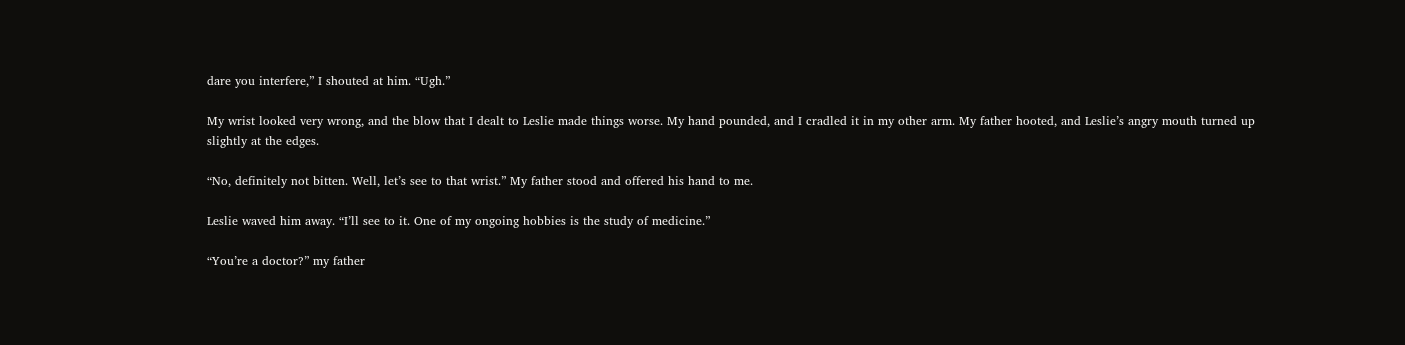dare you interfere,” I shouted at him. “Ugh.”

My wrist looked very wrong, and the blow that I dealt to Leslie made things worse. My hand pounded, and I cradled it in my other arm. My father hooted, and Leslie’s angry mouth turned up slightly at the edges.

“No, definitely not bitten. Well, let’s see to that wrist.” My father stood and offered his hand to me.

Leslie waved him away. “I’ll see to it. One of my ongoing hobbies is the study of medicine.”

“You’re a doctor?” my father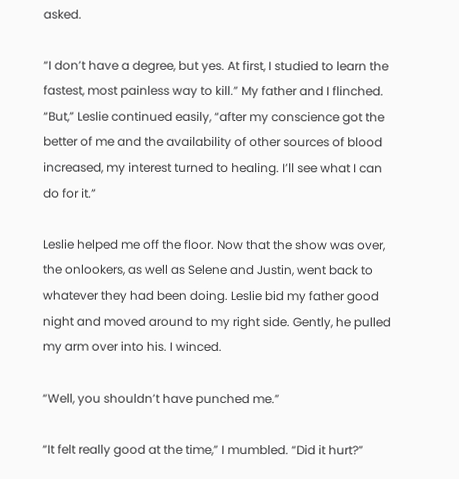asked.

“I don’t have a degree, but yes. At first, I studied to learn the fastest, most painless way to kill.” My father and I flinched. “But,” Leslie continued easily, “after my conscience got the better of me and the availability of other sources of blood increased, my interest turned to healing. I’ll see what I can do for it.”

Leslie helped me off the floor. Now that the show was over, the onlookers, as well as Selene and Justin, went back to whatever they had been doing. Leslie bid my father good night and moved around to my right side. Gently, he pulled my arm over into his. I winced.

“Well, you shouldn’t have punched me.”

“It felt really good at the time,” I mumbled. “Did it hurt?”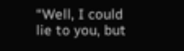“Well, I could lie to you, but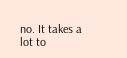no. It takes a lot to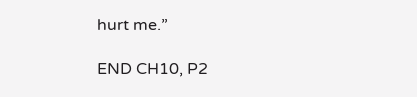hurt me.”

END CH10, P2